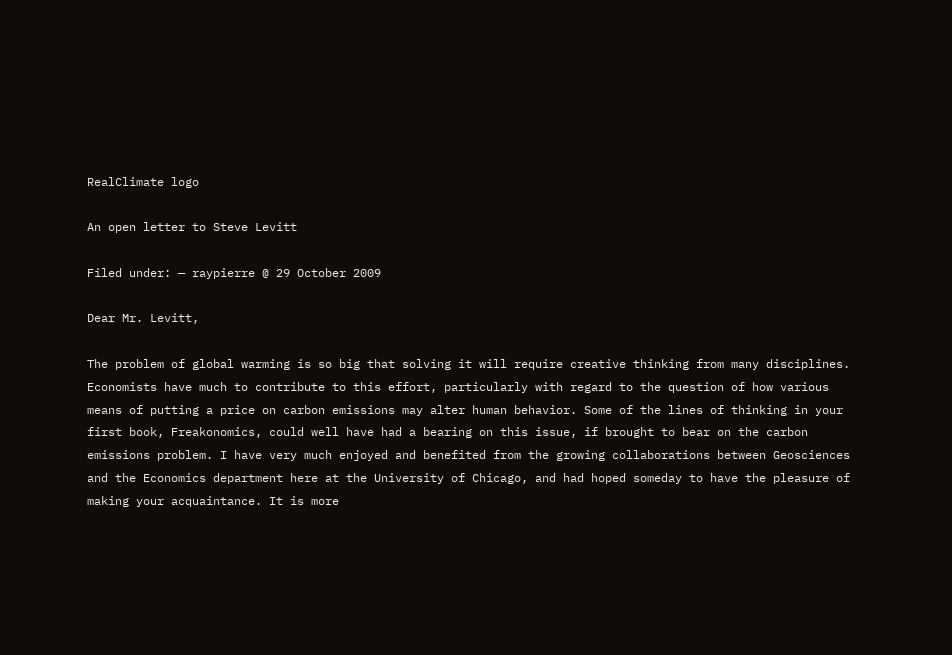RealClimate logo

An open letter to Steve Levitt

Filed under: — raypierre @ 29 October 2009

Dear Mr. Levitt,

The problem of global warming is so big that solving it will require creative thinking from many disciplines. Economists have much to contribute to this effort, particularly with regard to the question of how various means of putting a price on carbon emissions may alter human behavior. Some of the lines of thinking in your first book, Freakonomics, could well have had a bearing on this issue, if brought to bear on the carbon emissions problem. I have very much enjoyed and benefited from the growing collaborations between Geosciences and the Economics department here at the University of Chicago, and had hoped someday to have the pleasure of making your acquaintance. It is more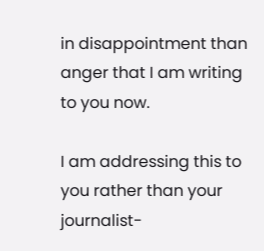in disappointment than anger that I am writing to you now.

I am addressing this to you rather than your journalist-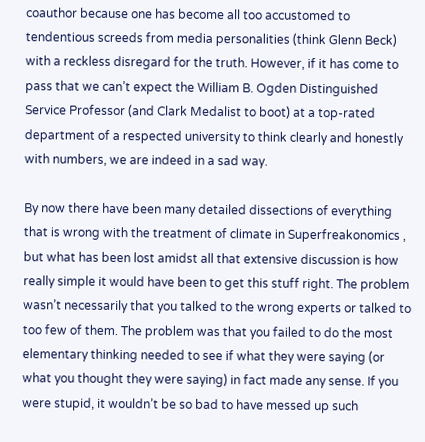coauthor because one has become all too accustomed to tendentious screeds from media personalities (think Glenn Beck) with a reckless disregard for the truth. However, if it has come to pass that we can’t expect the William B. Ogden Distinguished Service Professor (and Clark Medalist to boot) at a top-rated department of a respected university to think clearly and honestly with numbers, we are indeed in a sad way.

By now there have been many detailed dissections of everything that is wrong with the treatment of climate in Superfreakonomics , but what has been lost amidst all that extensive discussion is how really simple it would have been to get this stuff right. The problem wasn’t necessarily that you talked to the wrong experts or talked to too few of them. The problem was that you failed to do the most elementary thinking needed to see if what they were saying (or what you thought they were saying) in fact made any sense. If you were stupid, it wouldn’t be so bad to have messed up such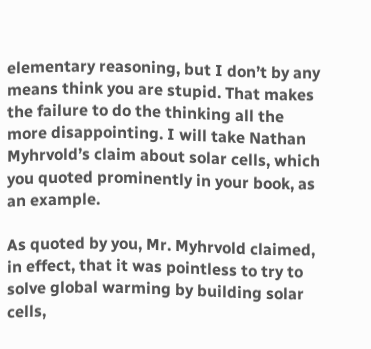elementary reasoning, but I don’t by any means think you are stupid. That makes the failure to do the thinking all the more disappointing. I will take Nathan Myhrvold’s claim about solar cells, which you quoted prominently in your book, as an example.

As quoted by you, Mr. Myhrvold claimed, in effect, that it was pointless to try to solve global warming by building solar cells,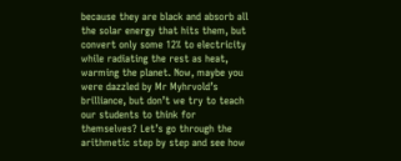because they are black and absorb all the solar energy that hits them, but convert only some 12% to electricity while radiating the rest as heat, warming the planet. Now, maybe you were dazzled by Mr Myhrvold’s brilliance, but don’t we try to teach our students to think for themselves? Let’s go through the arithmetic step by step and see how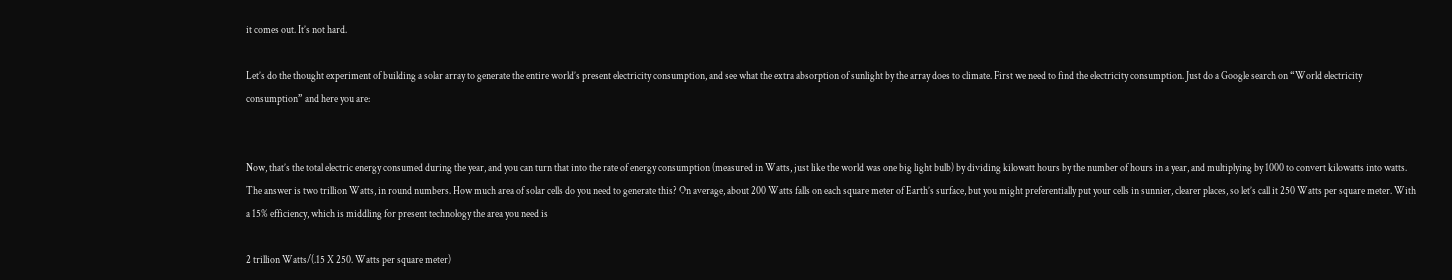it comes out. It’s not hard.

Let’s do the thought experiment of building a solar array to generate the entire world’s present electricity consumption, and see what the extra absorption of sunlight by the array does to climate. First we need to find the electricity consumption. Just do a Google search on “World electricity consumption” and here you are:


Now, that’s the total electric energy consumed during the year, and you can turn that into the rate of energy consumption (measured in Watts, just like the world was one big light bulb) by dividing kilowatt hours by the number of hours in a year, and multiplying by 1000 to convert kilowatts into watts. The answer is two trillion Watts, in round numbers. How much area of solar cells do you need to generate this? On average, about 200 Watts falls on each square meter of Earth’s surface, but you might preferentially put your cells in sunnier, clearer places, so let’s call it 250 Watts per square meter. With a 15% efficiency, which is middling for present technology the area you need is

2 trillion Watts/(.15 X 250. Watts per square meter)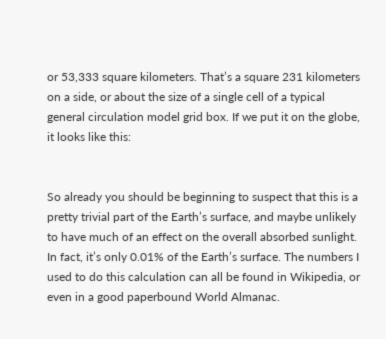or 53,333 square kilometers. That’s a square 231 kilometers on a side, or about the size of a single cell of a typical general circulation model grid box. If we put it on the globe, it looks like this:


So already you should be beginning to suspect that this is a pretty trivial part of the Earth’s surface, and maybe unlikely to have much of an effect on the overall absorbed sunlight. In fact, it’s only 0.01% of the Earth’s surface. The numbers I used to do this calculation can all be found in Wikipedia, or even in a good paperbound World Almanac.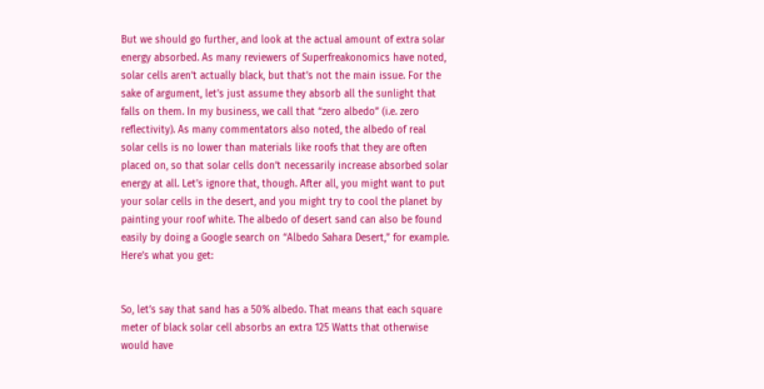But we should go further, and look at the actual amount of extra solar energy absorbed. As many reviewers of Superfreakonomics have noted, solar cells aren’t actually black, but that’s not the main issue. For the sake of argument, let’s just assume they absorb all the sunlight that falls on them. In my business, we call that “zero albedo” (i.e. zero reflectivity). As many commentators also noted, the albedo of real solar cells is no lower than materials like roofs that they are often placed on, so that solar cells don’t necessarily increase absorbed solar energy at all. Let’s ignore that, though. After all, you might want to put your solar cells in the desert, and you might try to cool the planet by painting your roof white. The albedo of desert sand can also be found easily by doing a Google search on “Albedo Sahara Desert,” for example. Here’s what you get:


So, let’s say that sand has a 50% albedo. That means that each square meter of black solar cell absorbs an extra 125 Watts that otherwise would have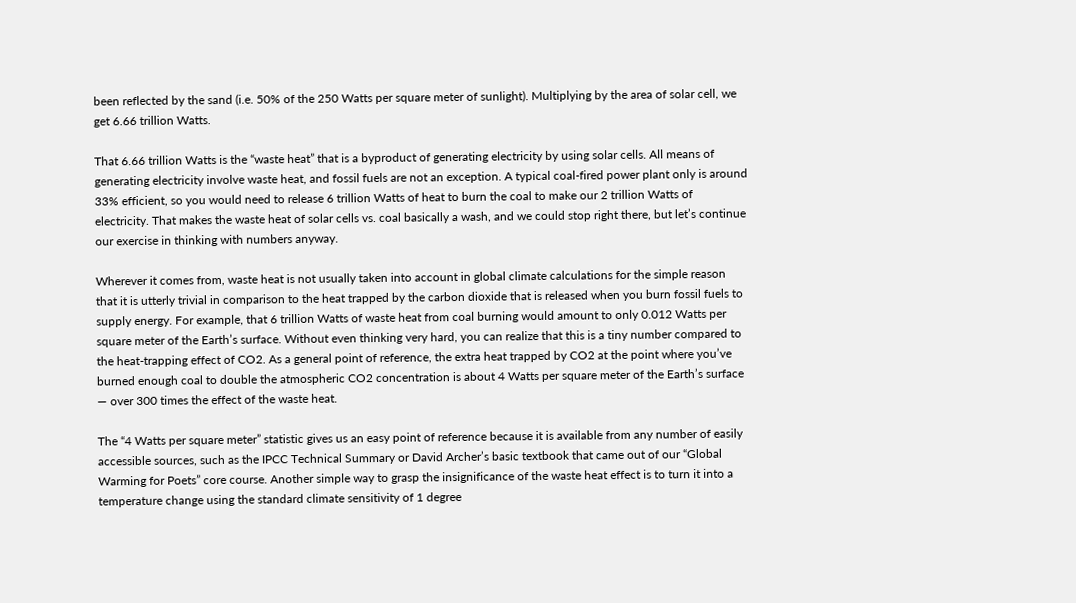been reflected by the sand (i.e. 50% of the 250 Watts per square meter of sunlight). Multiplying by the area of solar cell, we get 6.66 trillion Watts.

That 6.66 trillion Watts is the “waste heat” that is a byproduct of generating electricity by using solar cells. All means of generating electricity involve waste heat, and fossil fuels are not an exception. A typical coal-fired power plant only is around 33% efficient, so you would need to release 6 trillion Watts of heat to burn the coal to make our 2 trillion Watts of electricity. That makes the waste heat of solar cells vs. coal basically a wash, and we could stop right there, but let’s continue our exercise in thinking with numbers anyway.

Wherever it comes from, waste heat is not usually taken into account in global climate calculations for the simple reason that it is utterly trivial in comparison to the heat trapped by the carbon dioxide that is released when you burn fossil fuels to supply energy. For example, that 6 trillion Watts of waste heat from coal burning would amount to only 0.012 Watts per square meter of the Earth’s surface. Without even thinking very hard, you can realize that this is a tiny number compared to the heat-trapping effect of CO2. As a general point of reference, the extra heat trapped by CO2 at the point where you’ve burned enough coal to double the atmospheric CO2 concentration is about 4 Watts per square meter of the Earth’s surface — over 300 times the effect of the waste heat.

The “4 Watts per square meter” statistic gives us an easy point of reference because it is available from any number of easily accessible sources, such as the IPCC Technical Summary or David Archer’s basic textbook that came out of our “Global Warming for Poets” core course. Another simple way to grasp the insignificance of the waste heat effect is to turn it into a temperature change using the standard climate sensitivity of 1 degree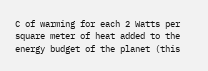C of warming for each 2 Watts per square meter of heat added to the energy budget of the planet (this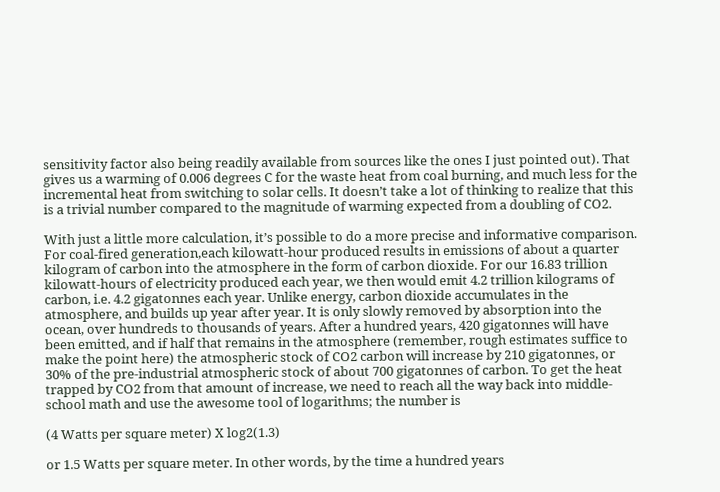sensitivity factor also being readily available from sources like the ones I just pointed out). That gives us a warming of 0.006 degrees C for the waste heat from coal burning, and much less for the incremental heat from switching to solar cells. It doesn’t take a lot of thinking to realize that this is a trivial number compared to the magnitude of warming expected from a doubling of CO2.

With just a little more calculation, it’s possible to do a more precise and informative comparison. For coal-fired generation,each kilowatt-hour produced results in emissions of about a quarter kilogram of carbon into the atmosphere in the form of carbon dioxide. For our 16.83 trillion kilowatt-hours of electricity produced each year, we then would emit 4.2 trillion kilograms of carbon, i.e. 4.2 gigatonnes each year. Unlike energy, carbon dioxide accumulates in the atmosphere, and builds up year after year. It is only slowly removed by absorption into the ocean, over hundreds to thousands of years. After a hundred years, 420 gigatonnes will have been emitted, and if half that remains in the atmosphere (remember, rough estimates suffice to make the point here) the atmospheric stock of CO2 carbon will increase by 210 gigatonnes, or 30% of the pre-industrial atmospheric stock of about 700 gigatonnes of carbon. To get the heat trapped by CO2 from that amount of increase, we need to reach all the way back into middle-school math and use the awesome tool of logarithms; the number is

(4 Watts per square meter) X log2(1.3)

or 1.5 Watts per square meter. In other words, by the time a hundred years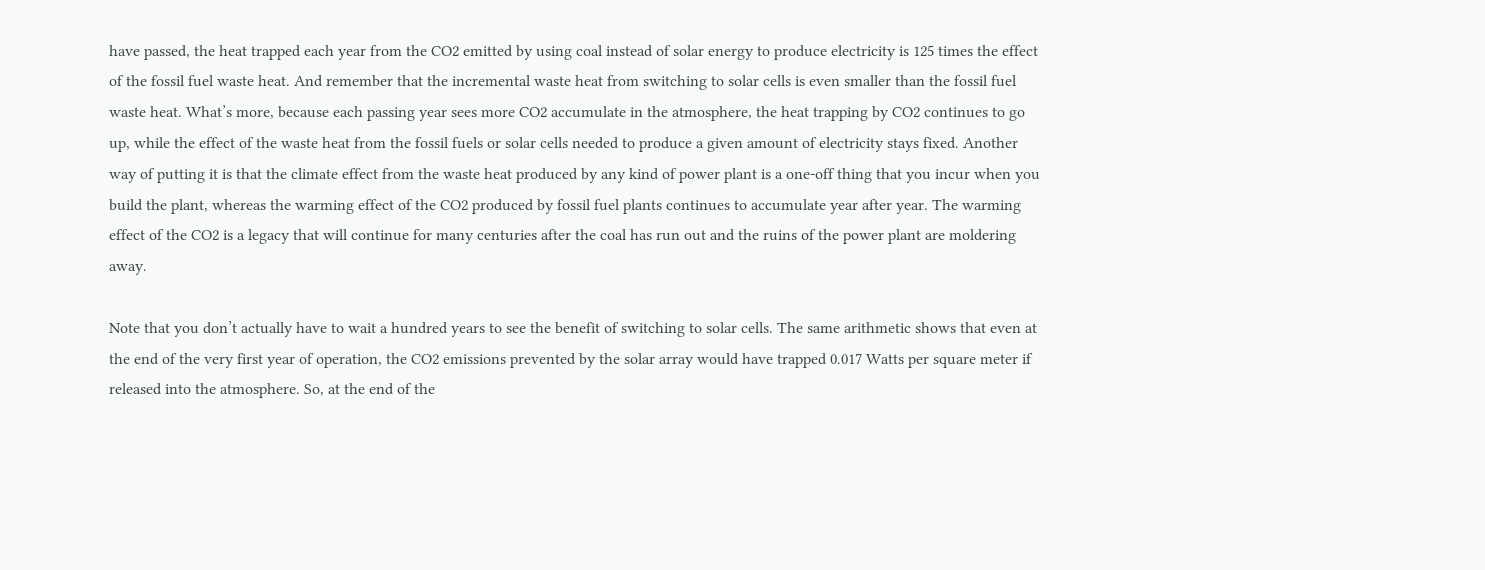have passed, the heat trapped each year from the CO2 emitted by using coal instead of solar energy to produce electricity is 125 times the effect of the fossil fuel waste heat. And remember that the incremental waste heat from switching to solar cells is even smaller than the fossil fuel waste heat. What’s more, because each passing year sees more CO2 accumulate in the atmosphere, the heat trapping by CO2 continues to go up, while the effect of the waste heat from the fossil fuels or solar cells needed to produce a given amount of electricity stays fixed. Another way of putting it is that the climate effect from the waste heat produced by any kind of power plant is a one-off thing that you incur when you build the plant, whereas the warming effect of the CO2 produced by fossil fuel plants continues to accumulate year after year. The warming effect of the CO2 is a legacy that will continue for many centuries after the coal has run out and the ruins of the power plant are moldering away.

Note that you don’t actually have to wait a hundred years to see the benefit of switching to solar cells. The same arithmetic shows that even at the end of the very first year of operation, the CO2 emissions prevented by the solar array would have trapped 0.017 Watts per square meter if released into the atmosphere. So, at the end of the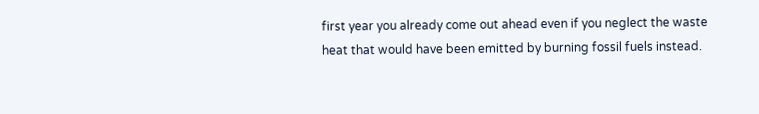first year you already come out ahead even if you neglect the waste heat that would have been emitted by burning fossil fuels instead.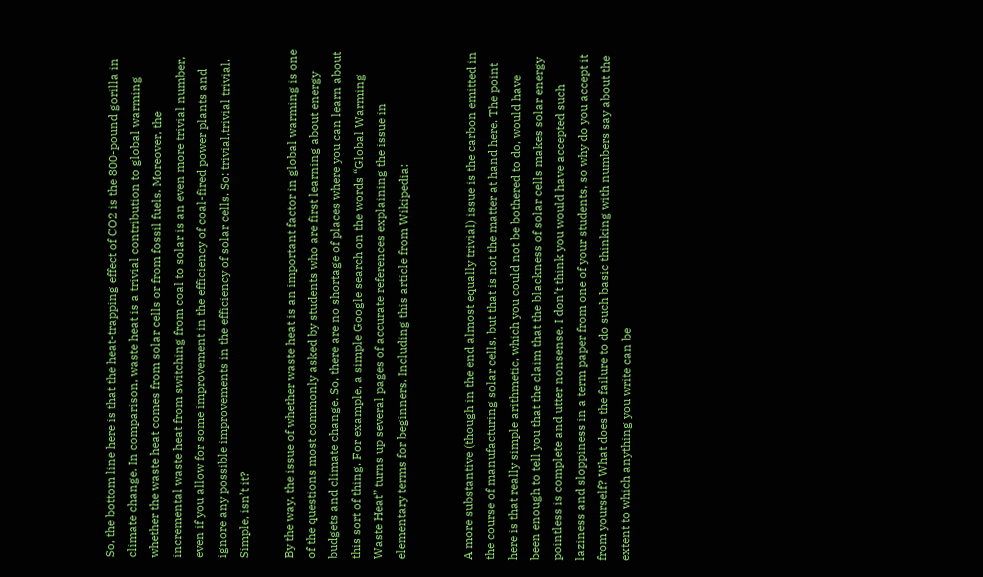So, the bottom line here is that the heat-trapping effect of CO2 is the 800-pound gorilla in climate change. In comparison, waste heat is a trivial contribution to global warming whether the waste heat comes from solar cells or from fossil fuels. Moreover, the incremental waste heat from switching from coal to solar is an even more trivial number, even if you allow for some improvement in the efficiency of coal-fired power plants and ignore any possible improvements in the efficiency of solar cells. So: trivial,trivial trivial. Simple, isn’t it?

By the way, the issue of whether waste heat is an important factor in global warming is one of the questions most commonly asked by students who are first learning about energy budgets and climate change. So, there are no shortage of places where you can learn about this sort of thing. For example, a simple Google search on the words “Global Warming Waste Heat” turns up several pages of accurate references explaining the issue in elementary terms for beginners. Including this article from Wikipedia:


A more substantive (though in the end almost equally trivial) issue is the carbon emitted in the course of manufacturing solar cells, but that is not the matter at hand here. The point here is that really simple arithmetic, which you could not be bothered to do, would have been enough to tell you that the claim that the blackness of solar cells makes solar energy pointless is complete and utter nonsense. I don’t think you would have accepted such laziness and sloppiness in a term paper from one of your students, so why do you accept it from yourself? What does the failure to do such basic thinking with numbers say about the extent to which anything you write can be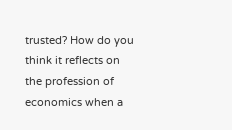trusted? How do you think it reflects on the profession of economics when a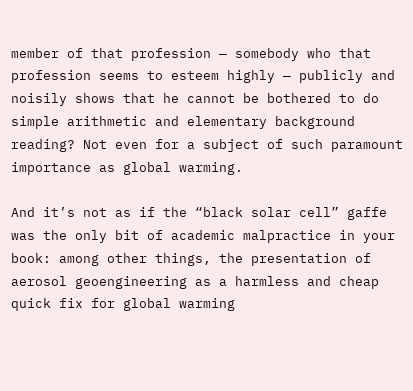member of that profession — somebody who that profession seems to esteem highly — publicly and noisily shows that he cannot be bothered to do simple arithmetic and elementary background reading? Not even for a subject of such paramount importance as global warming.

And it’s not as if the “black solar cell” gaffe was the only bit of academic malpractice in your book: among other things, the presentation of aerosol geoengineering as a harmless and cheap quick fix for global warming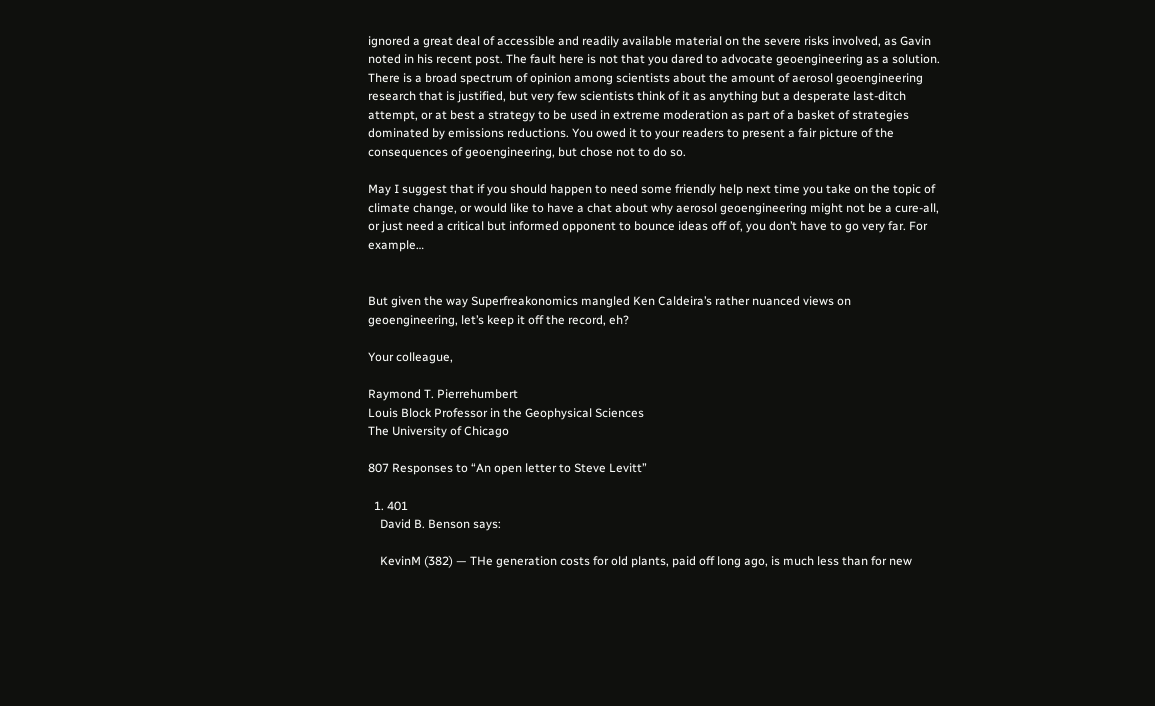ignored a great deal of accessible and readily available material on the severe risks involved, as Gavin noted in his recent post. The fault here is not that you dared to advocate geoengineering as a solution. There is a broad spectrum of opinion among scientists about the amount of aerosol geoengineering research that is justified, but very few scientists think of it as anything but a desperate last-ditch attempt, or at best a strategy to be used in extreme moderation as part of a basket of strategies dominated by emissions reductions. You owed it to your readers to present a fair picture of the consequences of geoengineering, but chose not to do so.

May I suggest that if you should happen to need some friendly help next time you take on the topic of climate change, or would like to have a chat about why aerosol geoengineering might not be a cure-all, or just need a critical but informed opponent to bounce ideas off of, you don’t have to go very far. For example…


But given the way Superfreakonomics mangled Ken Caldeira’s rather nuanced views on geoengineering, let’s keep it off the record, eh?

Your colleague,

Raymond T. Pierrehumbert
Louis Block Professor in the Geophysical Sciences
The University of Chicago

807 Responses to “An open letter to Steve Levitt”

  1. 401
    David B. Benson says:

    KevinM (382) — THe generation costs for old plants, paid off long ago, is much less than for new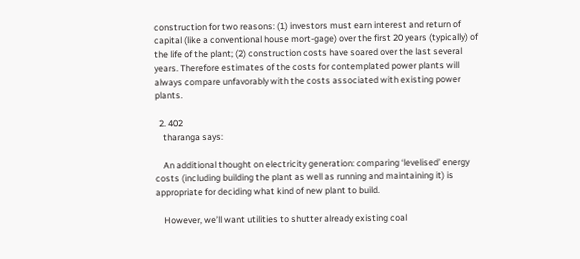construction for two reasons: (1) investors must earn interest and return of capital (like a conventional house mort-gage) over the first 20 years (typically) of the life of the plant; (2) construction costs have soared over the last several years. Therefore estimates of the costs for contemplated power plants will always compare unfavorably with the costs associated with existing power plants.

  2. 402
    tharanga says:

    An additional thought on electricity generation: comparing ‘levelised’ energy costs (including building the plant as well as running and maintaining it) is appropriate for deciding what kind of new plant to build.

    However, we’ll want utilities to shutter already existing coal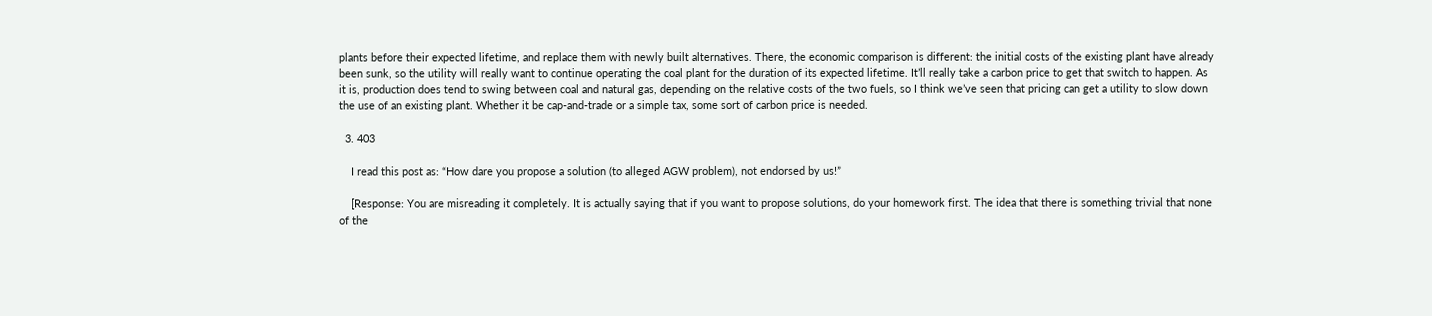plants before their expected lifetime, and replace them with newly built alternatives. There, the economic comparison is different: the initial costs of the existing plant have already been sunk, so the utility will really want to continue operating the coal plant for the duration of its expected lifetime. It’ll really take a carbon price to get that switch to happen. As it is, production does tend to swing between coal and natural gas, depending on the relative costs of the two fuels, so I think we’ve seen that pricing can get a utility to slow down the use of an existing plant. Whether it be cap-and-trade or a simple tax, some sort of carbon price is needed.

  3. 403

    I read this post as: “How dare you propose a solution (to alleged AGW problem), not endorsed by us!”

    [Response: You are misreading it completely. It is actually saying that if you want to propose solutions, do your homework first. The idea that there is something trivial that none of the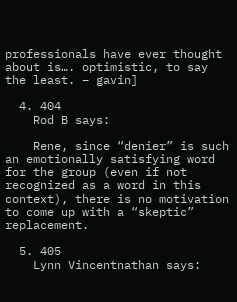professionals have ever thought about is…. optimistic, to say the least. – gavin]

  4. 404
    Rod B says:

    Rene, since “denier” is such an emotionally satisfying word for the group (even if not recognized as a word in this context), there is no motivation to come up with a “skeptic” replacement.

  5. 405
    Lynn Vincentnathan says: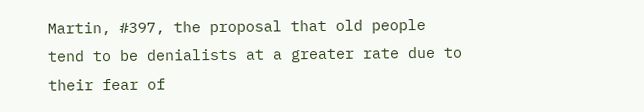Martin, #397, the proposal that old people tend to be denialists at a greater rate due to their fear of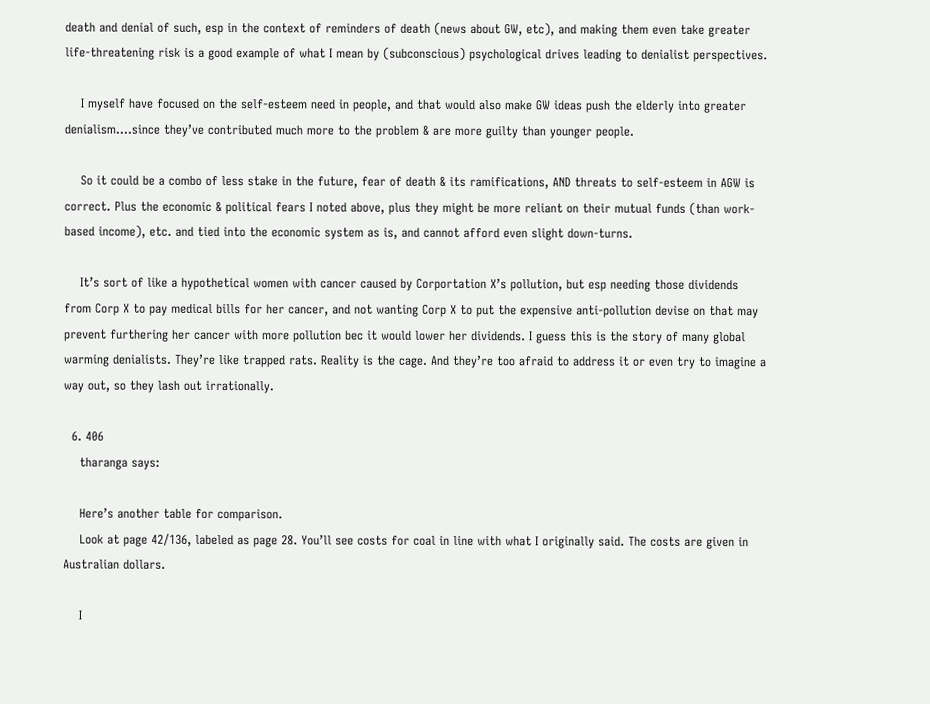death and denial of such, esp in the context of reminders of death (news about GW, etc), and making them even take greater life-threatening risk is a good example of what I mean by (subconscious) psychological drives leading to denialist perspectives.

    I myself have focused on the self-esteem need in people, and that would also make GW ideas push the elderly into greater denialism….since they’ve contributed much more to the problem & are more guilty than younger people.

    So it could be a combo of less stake in the future, fear of death & its ramifications, AND threats to self-esteem in AGW is correct. Plus the economic & political fears I noted above, plus they might be more reliant on their mutual funds (than work-based income), etc. and tied into the economic system as is, and cannot afford even slight down-turns.

    It’s sort of like a hypothetical women with cancer caused by Corportation X’s pollution, but esp needing those dividends from Corp X to pay medical bills for her cancer, and not wanting Corp X to put the expensive anti-pollution devise on that may prevent furthering her cancer with more pollution bec it would lower her dividends. I guess this is the story of many global warming denialists. They’re like trapped rats. Reality is the cage. And they’re too afraid to address it or even try to imagine a way out, so they lash out irrationally.

  6. 406
    tharanga says:

    Here’s another table for comparison.
    Look at page 42/136, labeled as page 28. You’ll see costs for coal in line with what I originally said. The costs are given in Australian dollars.

    I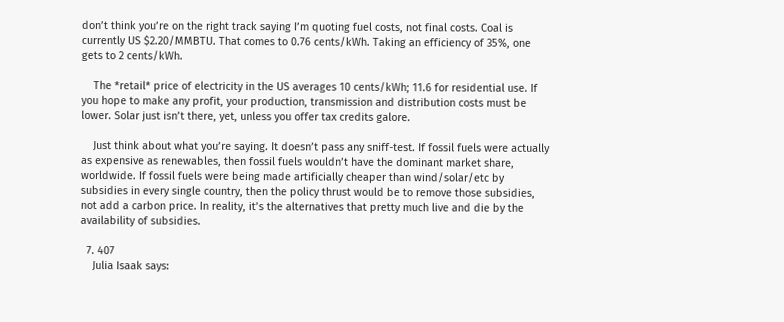don’t think you’re on the right track saying I’m quoting fuel costs, not final costs. Coal is currently US $2.20/MMBTU. That comes to 0.76 cents/kWh. Taking an efficiency of 35%, one gets to 2 cents/kWh.

    The *retail* price of electricity in the US averages 10 cents/kWh; 11.6 for residential use. If you hope to make any profit, your production, transmission and distribution costs must be lower. Solar just isn’t there, yet, unless you offer tax credits galore.

    Just think about what you’re saying. It doesn’t pass any sniff-test. If fossil fuels were actually as expensive as renewables, then fossil fuels wouldn’t have the dominant market share, worldwide. If fossil fuels were being made artificially cheaper than wind/solar/etc by subsidies in every single country, then the policy thrust would be to remove those subsidies, not add a carbon price. In reality, it’s the alternatives that pretty much live and die by the availability of subsidies.

  7. 407
    Julia Isaak says: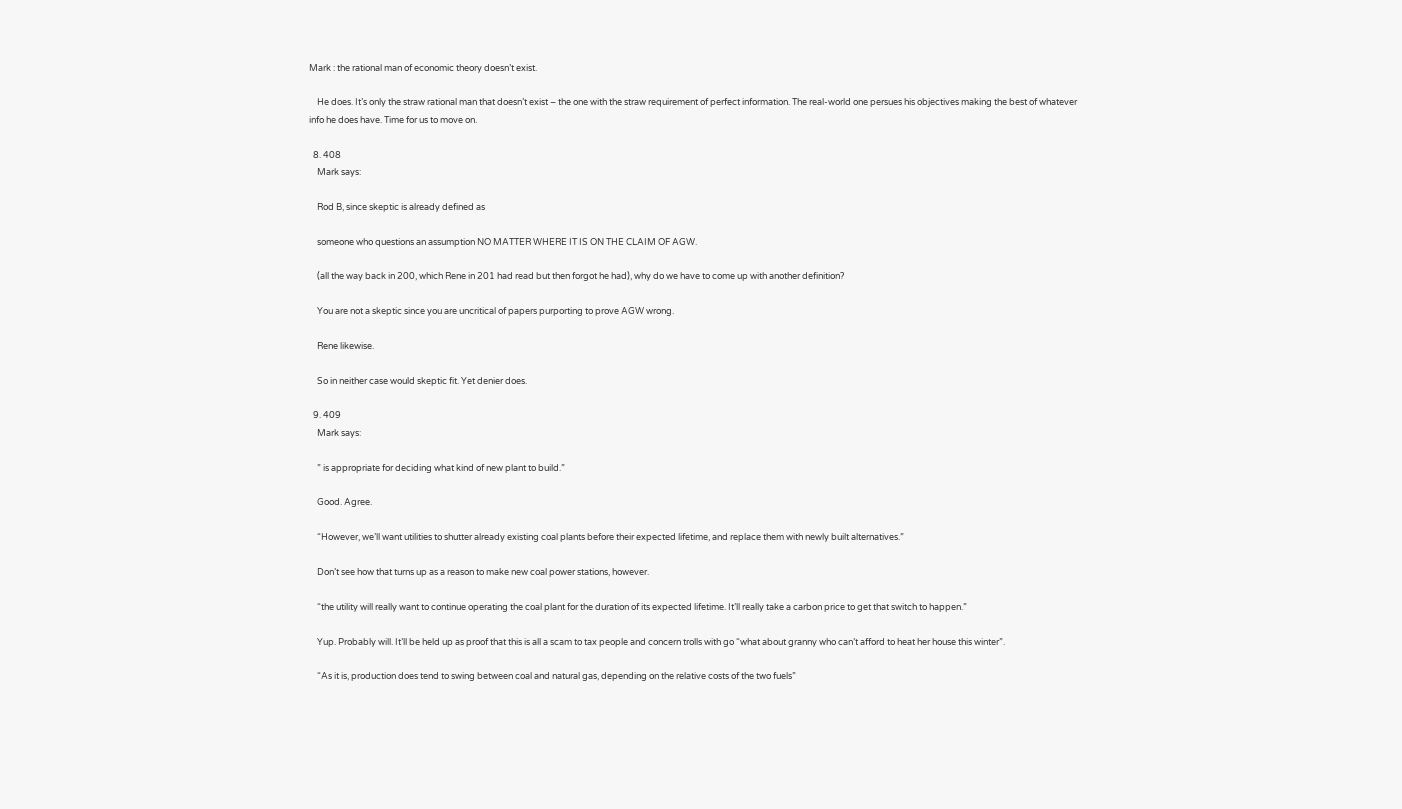Mark : the rational man of economic theory doesn’t exist.

    He does. It’s only the straw rational man that doesn’t exist – the one with the straw requirement of perfect information. The real-world one persues his objectives making the best of whatever info he does have. Time for us to move on.

  8. 408
    Mark says:

    Rod B, since skeptic is already defined as

    someone who questions an assumption NO MATTER WHERE IT IS ON THE CLAIM OF AGW.

    (all the way back in 200, which Rene in 201 had read but then forgot he had), why do we have to come up with another definition?

    You are not a skeptic since you are uncritical of papers purporting to prove AGW wrong.

    Rene likewise.

    So in neither case would skeptic fit. Yet denier does.

  9. 409
    Mark says:

    ” is appropriate for deciding what kind of new plant to build.”

    Good. Agree.

    “However, we’ll want utilities to shutter already existing coal plants before their expected lifetime, and replace them with newly built alternatives.”

    Don’t see how that turns up as a reason to make new coal power stations, however.

    “the utility will really want to continue operating the coal plant for the duration of its expected lifetime. It’ll really take a carbon price to get that switch to happen.”

    Yup. Probably will. It’ll be held up as proof that this is all a scam to tax people and concern trolls with go “what about granny who can’t afford to heat her house this winter”.

    “As it is, production does tend to swing between coal and natural gas, depending on the relative costs of the two fuels”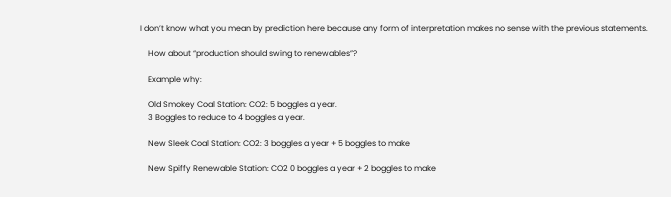I don’t know what you mean by prediction here because any form of interpretation makes no sense with the previous statements.

    How about “production should swing to renewables”?

    Example why:

    Old Smokey Coal Station: CO2: 5 boggles a year.
    3 Boggles to reduce to 4 boggles a year.

    New Sleek Coal Station: CO2: 3 boggles a year + 5 boggles to make

    New Spiffy Renewable Station: CO2 0 boggles a year + 2 boggles to make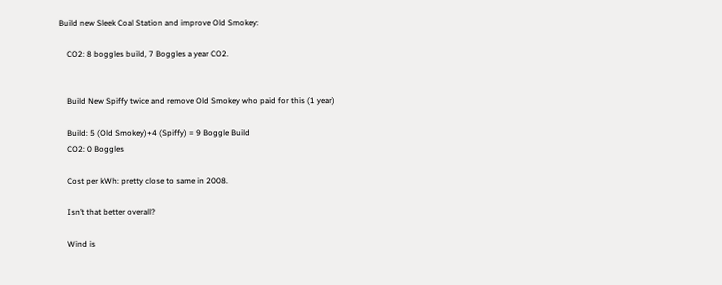Build new Sleek Coal Station and improve Old Smokey:

    CO2: 8 boggles build, 7 Boggles a year CO2.


    Build New Spiffy twice and remove Old Smokey who paid for this (1 year)

    Build: 5 (Old Smokey)+4 (Spiffy) = 9 Boggle Build
    CO2: 0 Boggles

    Cost per kWh: pretty close to same in 2008.

    Isn’t that better overall?

    Wind is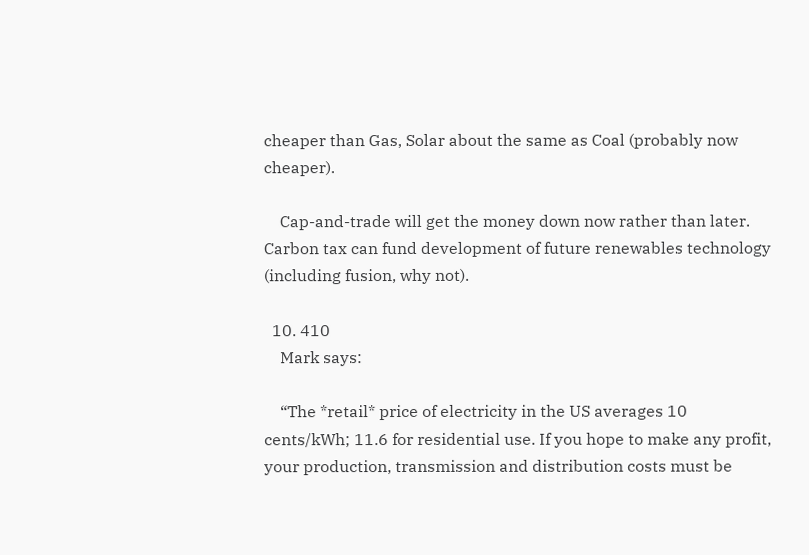cheaper than Gas, Solar about the same as Coal (probably now cheaper).

    Cap-and-trade will get the money down now rather than later. Carbon tax can fund development of future renewables technology (including fusion, why not).

  10. 410
    Mark says:

    “The *retail* price of electricity in the US averages 10 cents/kWh; 11.6 for residential use. If you hope to make any profit, your production, transmission and distribution costs must be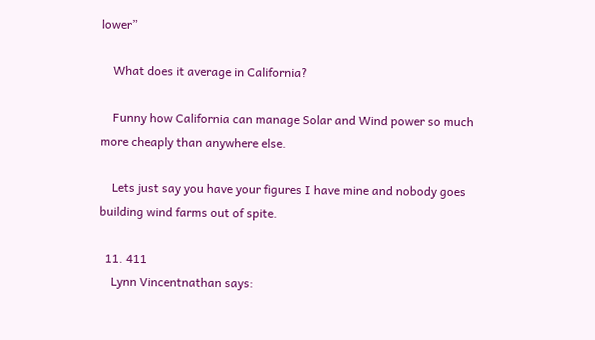lower”

    What does it average in California?

    Funny how California can manage Solar and Wind power so much more cheaply than anywhere else.

    Lets just say you have your figures I have mine and nobody goes building wind farms out of spite.

  11. 411
    Lynn Vincentnathan says: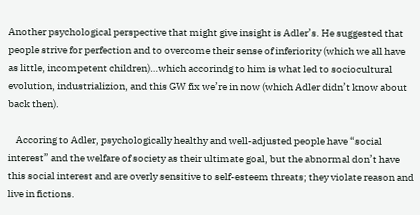Another psychological perspective that might give insight is Adler’s. He suggested that people strive for perfection and to overcome their sense of inferiority (which we all have as little, incompetent children)…which accorindg to him is what led to sociocultural evolution, industrializion, and this GW fix we’re in now (which Adler didn’t know about back then).

    Accoring to Adler, psychologically healthy and well-adjusted people have “social interest” and the welfare of society as their ultimate goal, but the abnormal don’t have this social interest and are overly sensitive to self-esteem threats; they violate reason and live in fictions.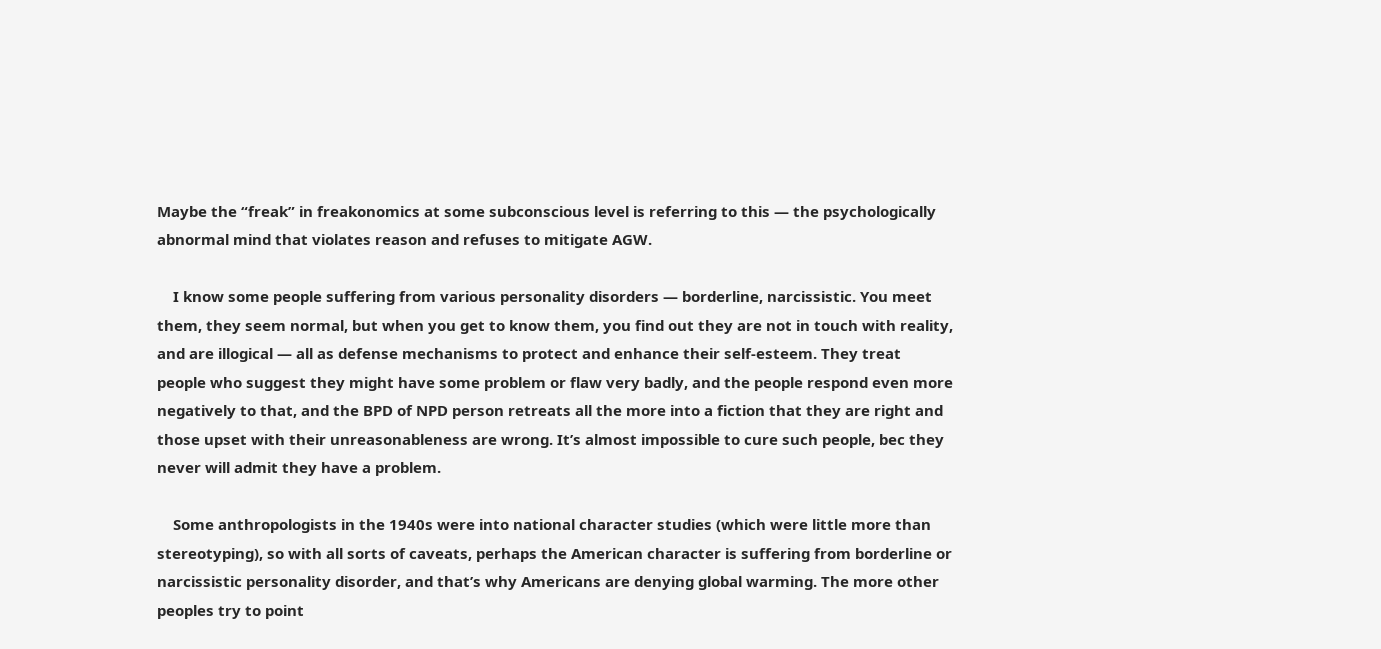Maybe the “freak” in freakonomics at some subconscious level is referring to this — the psychologically abnormal mind that violates reason and refuses to mitigate AGW.

    I know some people suffering from various personality disorders — borderline, narcissistic. You meet them, they seem normal, but when you get to know them, you find out they are not in touch with reality, and are illogical — all as defense mechanisms to protect and enhance their self-esteem. They treat people who suggest they might have some problem or flaw very badly, and the people respond even more negatively to that, and the BPD of NPD person retreats all the more into a fiction that they are right and those upset with their unreasonableness are wrong. It’s almost impossible to cure such people, bec they never will admit they have a problem.

    Some anthropologists in the 1940s were into national character studies (which were little more than stereotyping), so with all sorts of caveats, perhaps the American character is suffering from borderline or narcissistic personality disorder, and that’s why Americans are denying global warming. The more other peoples try to point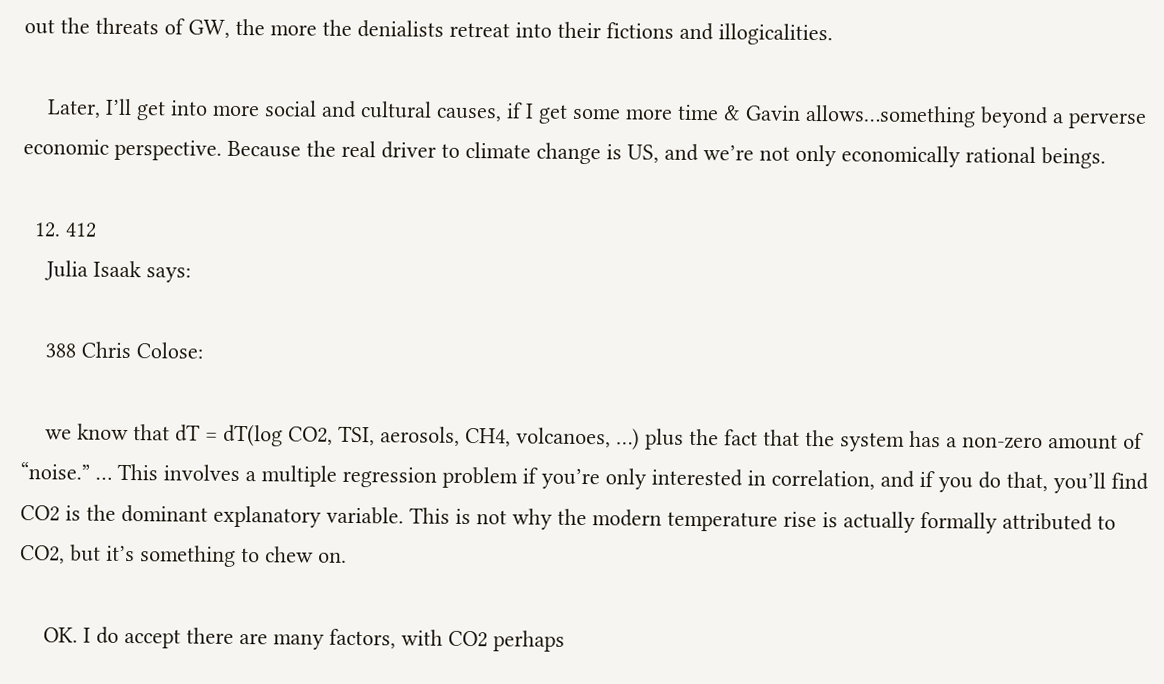out the threats of GW, the more the denialists retreat into their fictions and illogicalities.

    Later, I’ll get into more social and cultural causes, if I get some more time & Gavin allows…something beyond a perverse economic perspective. Because the real driver to climate change is US, and we’re not only economically rational beings.

  12. 412
    Julia Isaak says:

    388 Chris Colose:

    we know that dT = dT(log CO2, TSI, aerosols, CH4, volcanoes, …) plus the fact that the system has a non-zero amount of “noise.” … This involves a multiple regression problem if you’re only interested in correlation, and if you do that, you’ll find CO2 is the dominant explanatory variable. This is not why the modern temperature rise is actually formally attributed to CO2, but it’s something to chew on.

    OK. I do accept there are many factors, with CO2 perhaps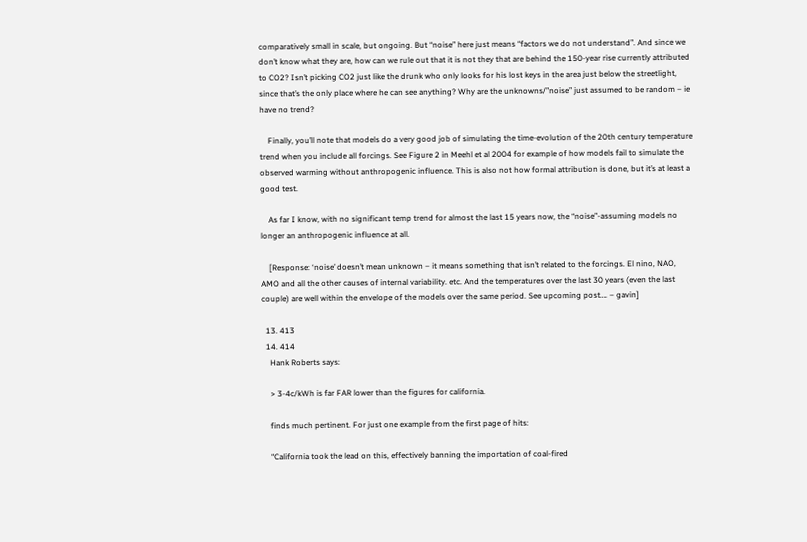comparatively small in scale, but ongoing. But “noise” here just means “factors we do not understand”. And since we don’t know what they are, how can we rule out that it is not they that are behind the 150-year rise currently attributed to CO2? Isn’t picking CO2 just like the drunk who only looks for his lost keys in the area just below the streetlight, since that’s the only place where he can see anything? Why are the unknowns/”noise” just assumed to be random – ie have no trend?

    Finally, you’ll note that models do a very good job of simulating the time-evolution of the 20th century temperature trend when you include all forcings. See Figure 2 in Meehl et al 2004 for example of how models fail to simulate the observed warming without anthropogenic influence. This is also not how formal attribution is done, but it’s at least a good test.

    As far I know, with no significant temp trend for almost the last 15 years now, the “noise”-assuming models no longer an anthropogenic influence at all.

    [Response: ‘noise’ doesn’t mean unknown – it means something that isn’t related to the forcings. El nino, NAO, AMO and all the other causes of internal variability. etc. And the temperatures over the last 30 years (even the last couple) are well within the envelope of the models over the same period. See upcoming post…. – gavin]

  13. 413
  14. 414
    Hank Roberts says:

    > 3-4c/kWh is far FAR lower than the figures for california.

    finds much pertinent. For just one example from the first page of hits:

    “California took the lead on this, effectively banning the importation of coal-fired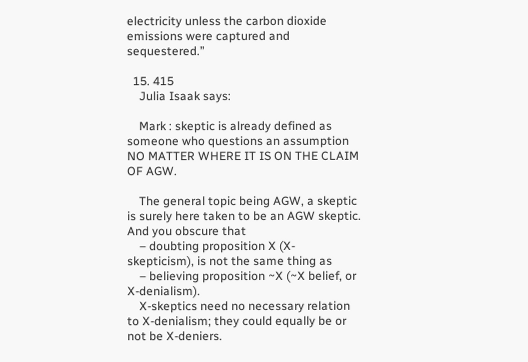electricity unless the carbon dioxide emissions were captured and sequestered.”

  15. 415
    Julia Isaak says:

    Mark : skeptic is already defined as someone who questions an assumption NO MATTER WHERE IT IS ON THE CLAIM OF AGW.

    The general topic being AGW, a skeptic is surely here taken to be an AGW skeptic. And you obscure that
    – doubting proposition X (X-skepticism), is not the same thing as
    – believing proposition ~X (~X belief, or X-denialism).
    X-skeptics need no necessary relation to X-denialism; they could equally be or not be X-deniers.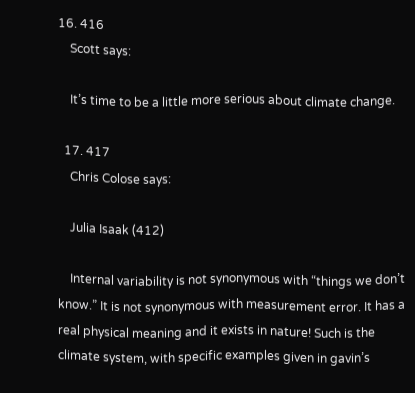16. 416
    Scott says:

    It’s time to be a little more serious about climate change.

  17. 417
    Chris Colose says:

    Julia Isaak (412)

    Internal variability is not synonymous with “things we don’t know.” It is not synonymous with measurement error. It has a real physical meaning and it exists in nature! Such is the climate system, with specific examples given in gavin’s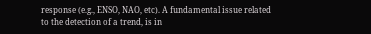response (e.g., ENSO, NAO, etc). A fundamental issue related to the detection of a trend, is in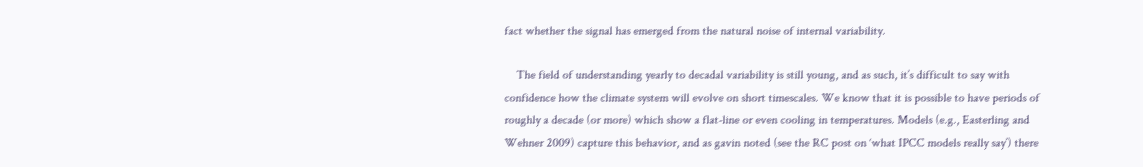fact whether the signal has emerged from the natural noise of internal variability.

    The field of understanding yearly to decadal variability is still young, and as such, it’s difficult to say with confidence how the climate system will evolve on short timescales. We know that it is possible to have periods of roughly a decade (or more) which show a flat-line or even cooling in temperatures. Models (e.g., Easterling and Wehner 2009) capture this behavior, and as gavin noted (see the RC post on ‘what IPCC models really say’) there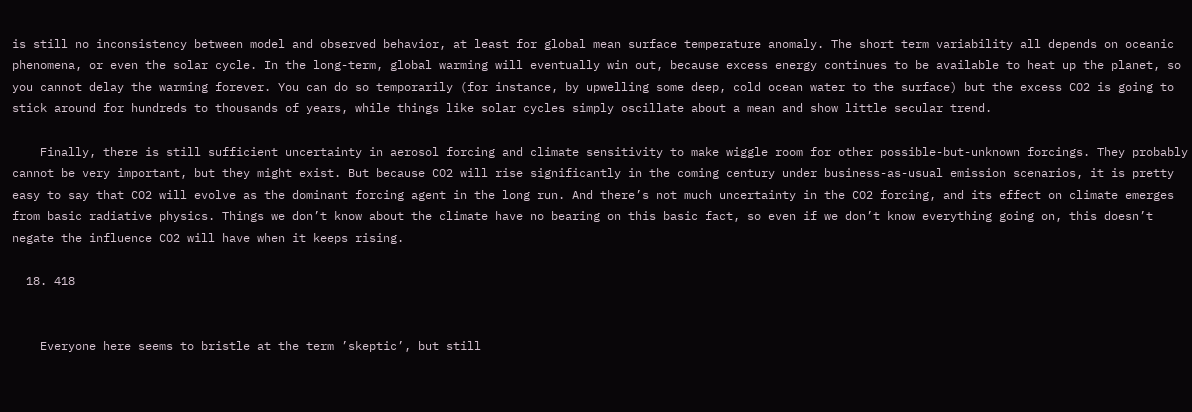is still no inconsistency between model and observed behavior, at least for global mean surface temperature anomaly. The short term variability all depends on oceanic phenomena, or even the solar cycle. In the long-term, global warming will eventually win out, because excess energy continues to be available to heat up the planet, so you cannot delay the warming forever. You can do so temporarily (for instance, by upwelling some deep, cold ocean water to the surface) but the excess CO2 is going to stick around for hundreds to thousands of years, while things like solar cycles simply oscillate about a mean and show little secular trend.

    Finally, there is still sufficient uncertainty in aerosol forcing and climate sensitivity to make wiggle room for other possible-but-unknown forcings. They probably cannot be very important, but they might exist. But because CO2 will rise significantly in the coming century under business-as-usual emission scenarios, it is pretty easy to say that CO2 will evolve as the dominant forcing agent in the long run. And there’s not much uncertainty in the CO2 forcing, and its effect on climate emerges from basic radiative physics. Things we don’t know about the climate have no bearing on this basic fact, so even if we don’t know everything going on, this doesn’t negate the influence CO2 will have when it keeps rising.

  18. 418


    Everyone here seems to bristle at the term ’skeptic’, but still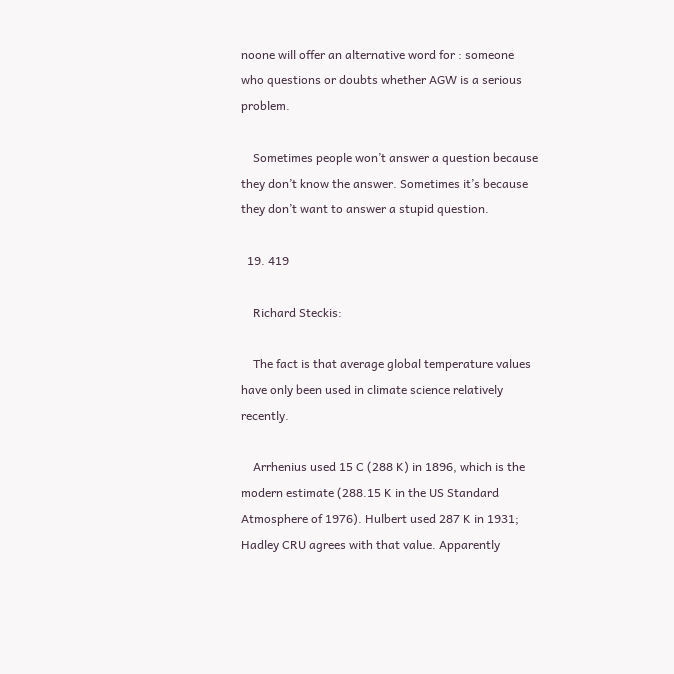noone will offer an alternative word for : someone who questions or doubts whether AGW is a serious problem.

    Sometimes people won’t answer a question because they don’t know the answer. Sometimes it’s because they don’t want to answer a stupid question.

  19. 419

    Richard Steckis:

    The fact is that average global temperature values have only been used in climate science relatively recently.

    Arrhenius used 15 C (288 K) in 1896, which is the modern estimate (288.15 K in the US Standard Atmosphere of 1976). Hulbert used 287 K in 1931; Hadley CRU agrees with that value. Apparently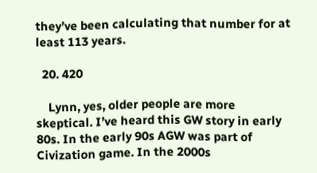they’ve been calculating that number for at least 113 years.

  20. 420

    Lynn, yes, older people are more skeptical. I’ve heard this GW story in early 80s. In the early 90s AGW was part of Civization game. In the 2000s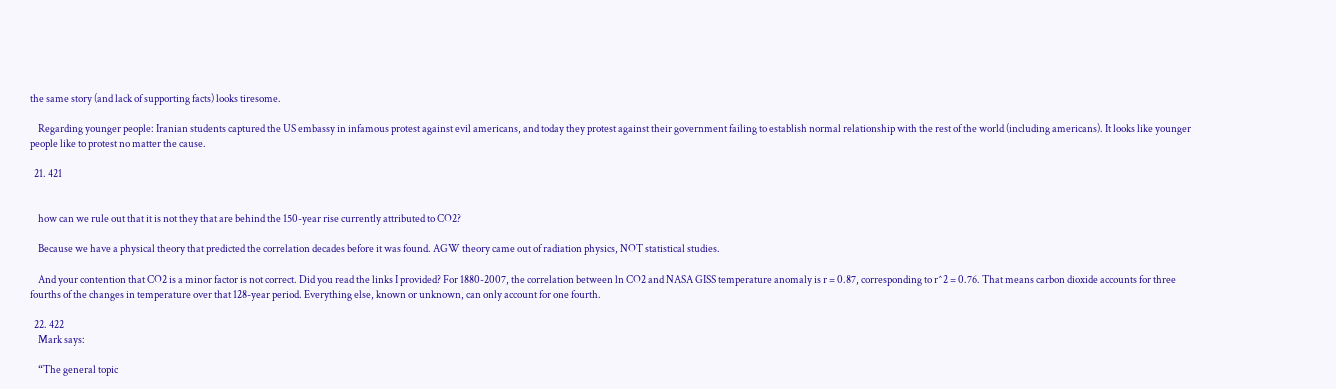the same story (and lack of supporting facts) looks tiresome.

    Regarding younger people: Iranian students captured the US embassy in infamous protest against evil americans, and today they protest against their government failing to establish normal relationship with the rest of the world (including americans). It looks like younger people like to protest no matter the cause.

  21. 421


    how can we rule out that it is not they that are behind the 150-year rise currently attributed to CO2?

    Because we have a physical theory that predicted the correlation decades before it was found. AGW theory came out of radiation physics, NOT statistical studies.

    And your contention that CO2 is a minor factor is not correct. Did you read the links I provided? For 1880-2007, the correlation between ln CO2 and NASA GISS temperature anomaly is r = 0.87, corresponding to r^2 = 0.76. That means carbon dioxide accounts for three fourths of the changes in temperature over that 128-year period. Everything else, known or unknown, can only account for one fourth.

  22. 422
    Mark says:

    “The general topic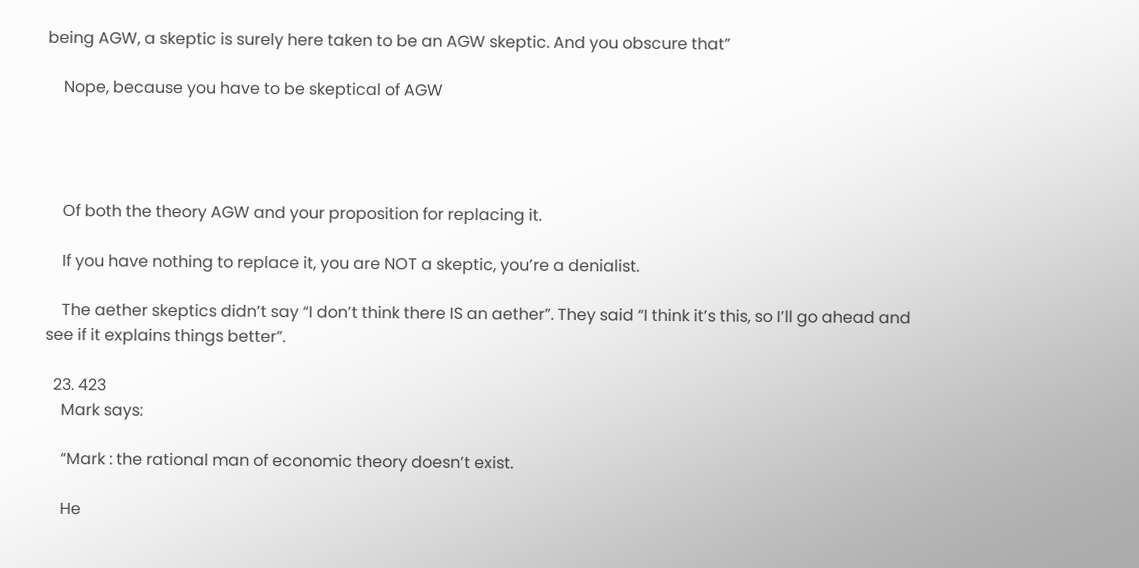being AGW, a skeptic is surely here taken to be an AGW skeptic. And you obscure that”

    Nope, because you have to be skeptical of AGW




    Of both the theory AGW and your proposition for replacing it.

    If you have nothing to replace it, you are NOT a skeptic, you’re a denialist.

    The aether skeptics didn’t say “I don’t think there IS an aether”. They said “I think it’s this, so I’ll go ahead and see if it explains things better”.

  23. 423
    Mark says:

    “Mark : the rational man of economic theory doesn’t exist.

    He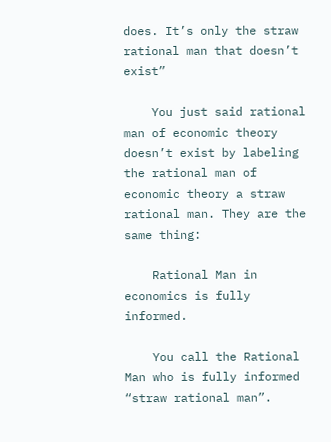does. It’s only the straw rational man that doesn’t exist”

    You just said rational man of economic theory doesn’t exist by labeling the rational man of economic theory a straw rational man. They are the same thing:

    Rational Man in economics is fully informed.

    You call the Rational Man who is fully informed “straw rational man”.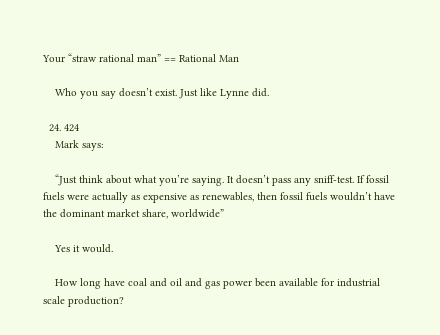Your “straw rational man” == Rational Man

    Who you say doesn’t exist. Just like Lynne did.

  24. 424
    Mark says:

    “Just think about what you’re saying. It doesn’t pass any sniff-test. If fossil fuels were actually as expensive as renewables, then fossil fuels wouldn’t have the dominant market share, worldwide”

    Yes it would.

    How long have coal and oil and gas power been available for industrial scale production?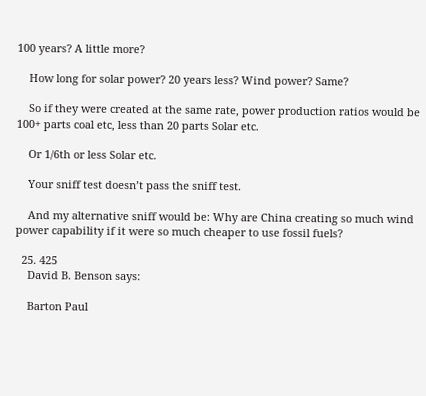100 years? A little more?

    How long for solar power? 20 years less? Wind power? Same?

    So if they were created at the same rate, power production ratios would be 100+ parts coal etc, less than 20 parts Solar etc.

    Or 1/6th or less Solar etc.

    Your sniff test doesn’t pass the sniff test.

    And my alternative sniff would be: Why are China creating so much wind power capability if it were so much cheaper to use fossil fuels?

  25. 425
    David B. Benson says:

    Barton Paul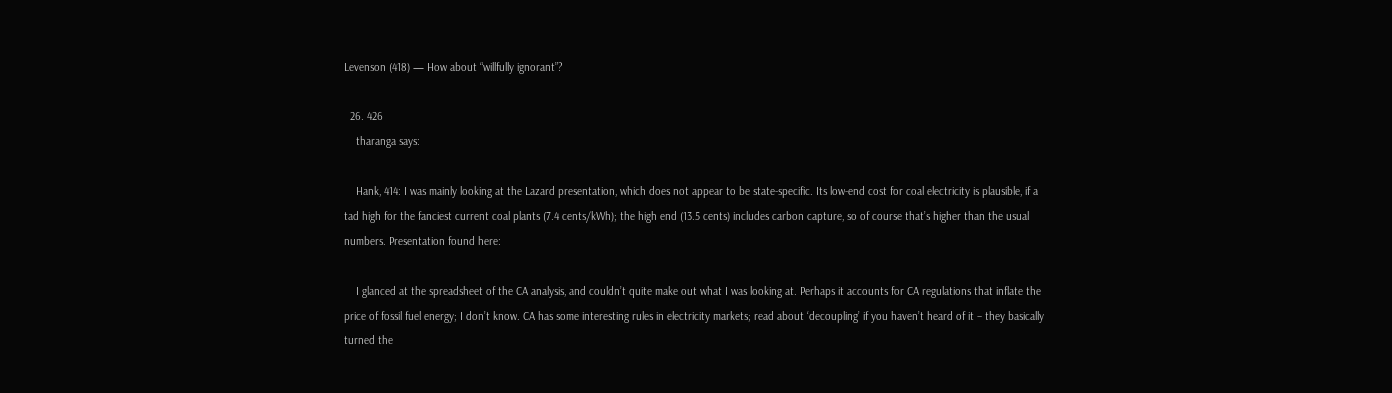Levenson (418) — How about “willfully ignorant”?

  26. 426
    tharanga says:

    Hank, 414: I was mainly looking at the Lazard presentation, which does not appear to be state-specific. Its low-end cost for coal electricity is plausible, if a tad high for the fanciest current coal plants (7.4 cents/kWh); the high end (13.5 cents) includes carbon capture, so of course that’s higher than the usual numbers. Presentation found here:

    I glanced at the spreadsheet of the CA analysis, and couldn’t quite make out what I was looking at. Perhaps it accounts for CA regulations that inflate the price of fossil fuel energy; I don’t know. CA has some interesting rules in electricity markets; read about ‘decoupling’ if you haven’t heard of it – they basically turned the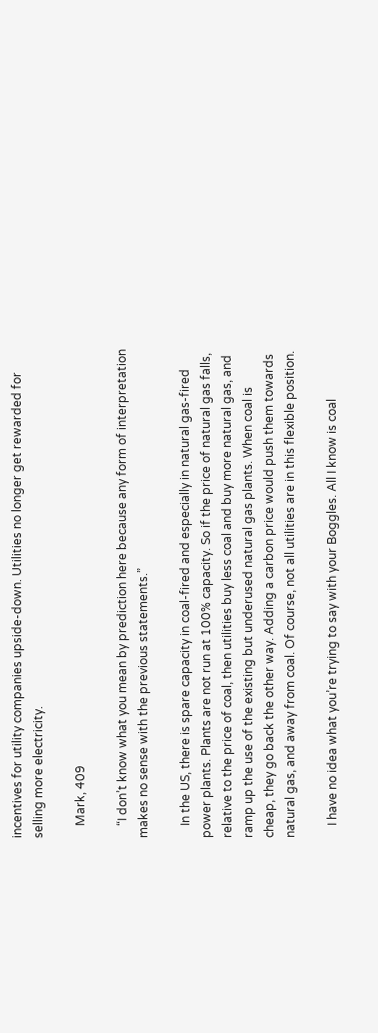incentives for utility companies upside-down. Utilities no longer get rewarded for selling more electricity.

    Mark, 409

    “I don’t know what you mean by prediction here because any form of interpretation makes no sense with the previous statements.”

    In the US, there is spare capacity in coal-fired and especially in natural gas-fired power plants. Plants are not run at 100% capacity. So if the price of natural gas falls, relative to the price of coal, then utilities buy less coal and buy more natural gas, and ramp up the use of the existing but underused natural gas plants. When coal is cheap, they go back the other way. Adding a carbon price would push them towards natural gas, and away from coal. Of course, not all utilities are in this flexible position.

    I have no idea what you’re trying to say with your Boggles. All I know is coal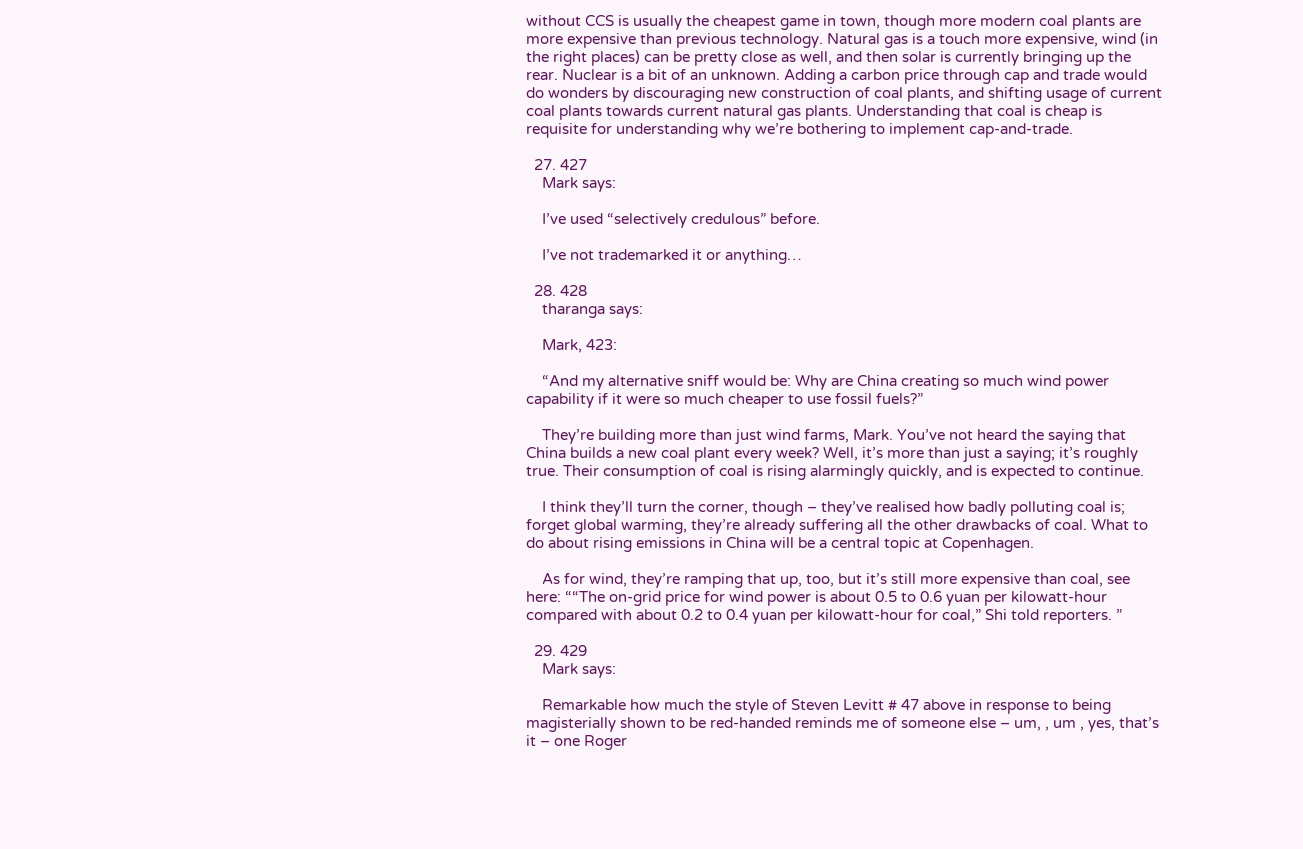without CCS is usually the cheapest game in town, though more modern coal plants are more expensive than previous technology. Natural gas is a touch more expensive, wind (in the right places) can be pretty close as well, and then solar is currently bringing up the rear. Nuclear is a bit of an unknown. Adding a carbon price through cap and trade would do wonders by discouraging new construction of coal plants, and shifting usage of current coal plants towards current natural gas plants. Understanding that coal is cheap is requisite for understanding why we’re bothering to implement cap-and-trade.

  27. 427
    Mark says:

    I’ve used “selectively credulous” before.

    I’ve not trademarked it or anything…

  28. 428
    tharanga says:

    Mark, 423:

    “And my alternative sniff would be: Why are China creating so much wind power capability if it were so much cheaper to use fossil fuels?”

    They’re building more than just wind farms, Mark. You’ve not heard the saying that China builds a new coal plant every week? Well, it’s more than just a saying; it’s roughly true. Their consumption of coal is rising alarmingly quickly, and is expected to continue.

    I think they’ll turn the corner, though – they’ve realised how badly polluting coal is; forget global warming, they’re already suffering all the other drawbacks of coal. What to do about rising emissions in China will be a central topic at Copenhagen.

    As for wind, they’re ramping that up, too, but it’s still more expensive than coal, see here: ““The on-grid price for wind power is about 0.5 to 0.6 yuan per kilowatt-hour compared with about 0.2 to 0.4 yuan per kilowatt-hour for coal,” Shi told reporters. ”

  29. 429
    Mark says:

    Remarkable how much the style of Steven Levitt # 47 above in response to being magisterially shown to be red-handed reminds me of someone else – um, , um , yes, that’s it – one Roger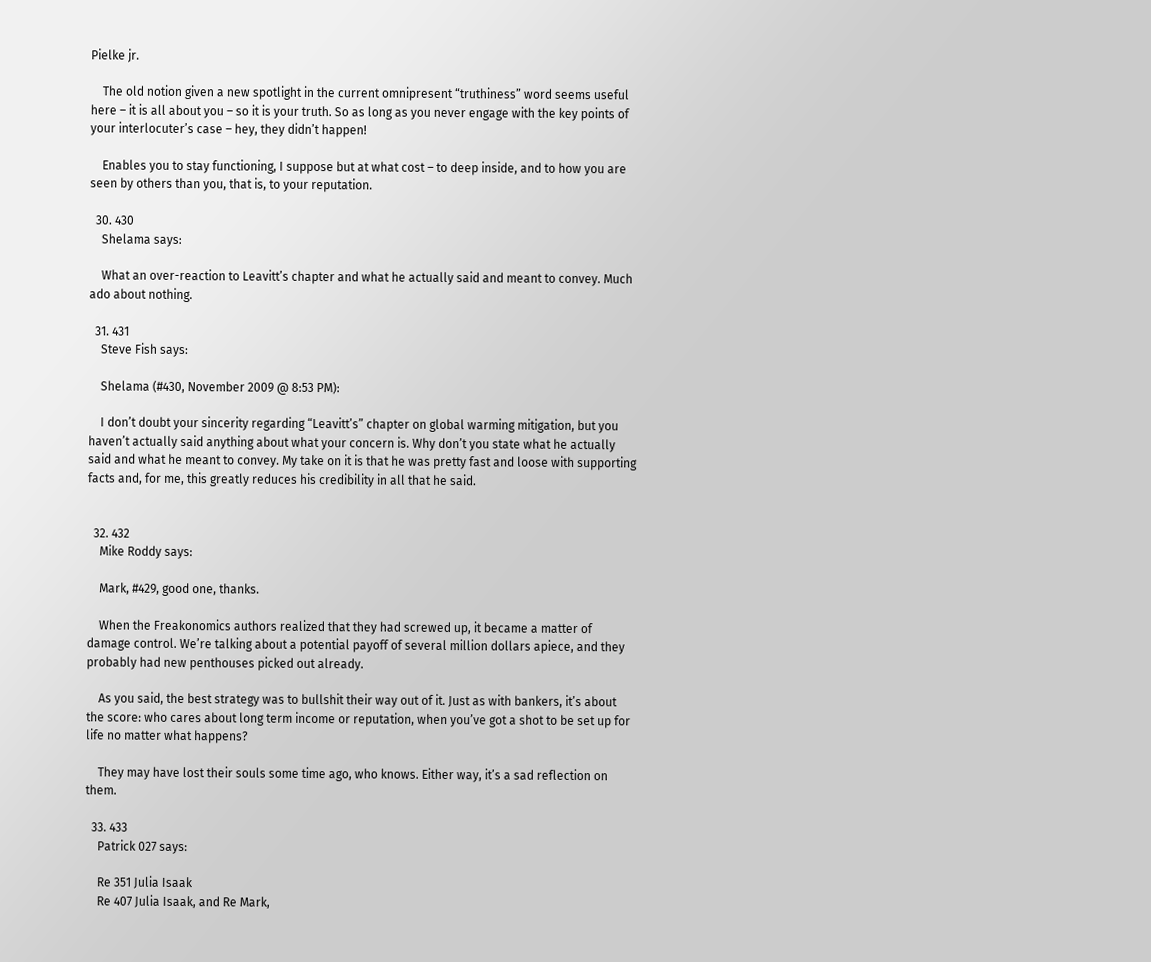Pielke jr.

    The old notion given a new spotlight in the current omnipresent “truthiness” word seems useful here – it is all about you – so it is your truth. So as long as you never engage with the key points of your interlocuter’s case – hey, they didn’t happen!

    Enables you to stay functioning, I suppose but at what cost – to deep inside, and to how you are seen by others than you, that is, to your reputation.

  30. 430
    Shelama says:

    What an over-reaction to Leavitt’s chapter and what he actually said and meant to convey. Much ado about nothing.

  31. 431
    Steve Fish says:

    Shelama (#430, November 2009 @ 8:53 PM):

    I don’t doubt your sincerity regarding “Leavitt’s” chapter on global warming mitigation, but you haven’t actually said anything about what your concern is. Why don’t you state what he actually said and what he meant to convey. My take on it is that he was pretty fast and loose with supporting facts and, for me, this greatly reduces his credibility in all that he said.


  32. 432
    Mike Roddy says:

    Mark, #429, good one, thanks.

    When the Freakonomics authors realized that they had screwed up, it became a matter of damage control. We’re talking about a potential payoff of several million dollars apiece, and they probably had new penthouses picked out already.

    As you said, the best strategy was to bullshit their way out of it. Just as with bankers, it’s about the score: who cares about long term income or reputation, when you’ve got a shot to be set up for life no matter what happens?

    They may have lost their souls some time ago, who knows. Either way, it’s a sad reflection on them.

  33. 433
    Patrick 027 says:

    Re 351 Julia Isaak
    Re 407 Julia Isaak, and Re Mark,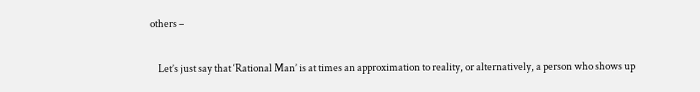others –

    Let’s just say that ‘Rational Man’ is at times an approximation to reality, or alternatively, a person who shows up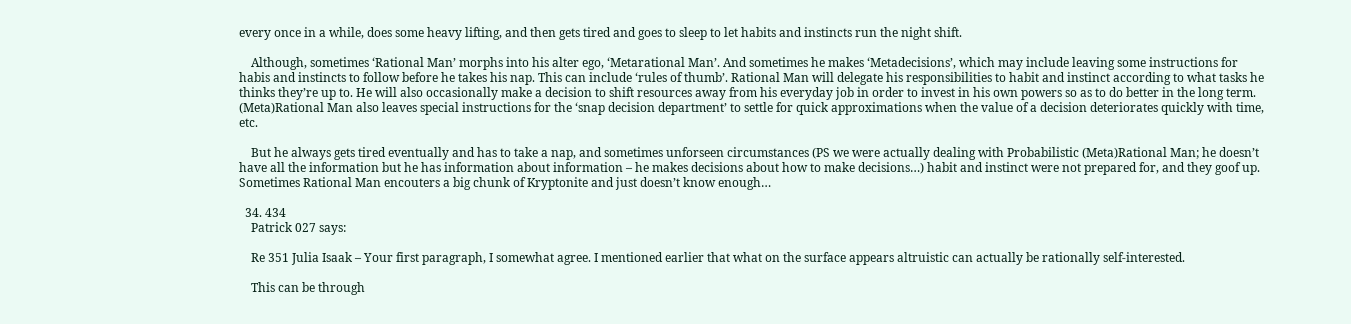every once in a while, does some heavy lifting, and then gets tired and goes to sleep to let habits and instincts run the night shift.

    Although, sometimes ‘Rational Man’ morphs into his alter ego, ‘Metarational Man’. And sometimes he makes ‘Metadecisions’, which may include leaving some instructions for habis and instincts to follow before he takes his nap. This can include ‘rules of thumb’. Rational Man will delegate his responsibilities to habit and instinct according to what tasks he thinks they’re up to. He will also occasionally make a decision to shift resources away from his everyday job in order to invest in his own powers so as to do better in the long term. (Meta)Rational Man also leaves special instructions for the ‘snap decision department’ to settle for quick approximations when the value of a decision deteriorates quickly with time, etc.

    But he always gets tired eventually and has to take a nap, and sometimes unforseen circumstances (PS we were actually dealing with Probabilistic (Meta)Rational Man; he doesn’t have all the information but he has information about information – he makes decisions about how to make decisions…) habit and instinct were not prepared for, and they goof up. Sometimes Rational Man encouters a big chunk of Kryptonite and just doesn’t know enough…

  34. 434
    Patrick 027 says:

    Re 351 Julia Isaak – Your first paragraph, I somewhat agree. I mentioned earlier that what on the surface appears altruistic can actually be rationally self-interested.

    This can be through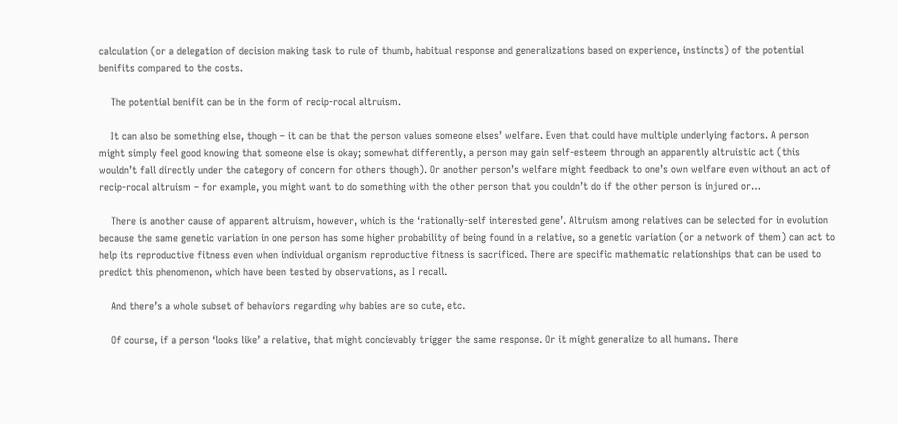calculation (or a delegation of decision making task to rule of thumb, habitual response and generalizations based on experience, instincts) of the potential benifits compared to the costs.

    The potential benifit can be in the form of recip-rocal altruism.

    It can also be something else, though – it can be that the person values someone elses’ welfare. Even that could have multiple underlying factors. A person might simply feel good knowing that someone else is okay; somewhat differently, a person may gain self-esteem through an apparently altruistic act (this wouldn’t fall directly under the category of concern for others though). Or another person’s welfare might feedback to one’s own welfare even without an act of recip-rocal altruism – for example, you might want to do something with the other person that you couldn’t do if the other person is injured or…

    There is another cause of apparent altruism, however, which is the ‘rationally-self interested gene’. Altruism among relatives can be selected for in evolution because the same genetic variation in one person has some higher probability of being found in a relative, so a genetic variation (or a network of them) can act to help its reproductive fitness even when individual organism reproductive fitness is sacrificed. There are specific mathematic relationships that can be used to predict this phenomenon, which have been tested by observations, as I recall.

    And there’s a whole subset of behaviors regarding why babies are so cute, etc.

    Of course, if a person ‘looks like’ a relative, that might concievably trigger the same response. Or it might generalize to all humans. There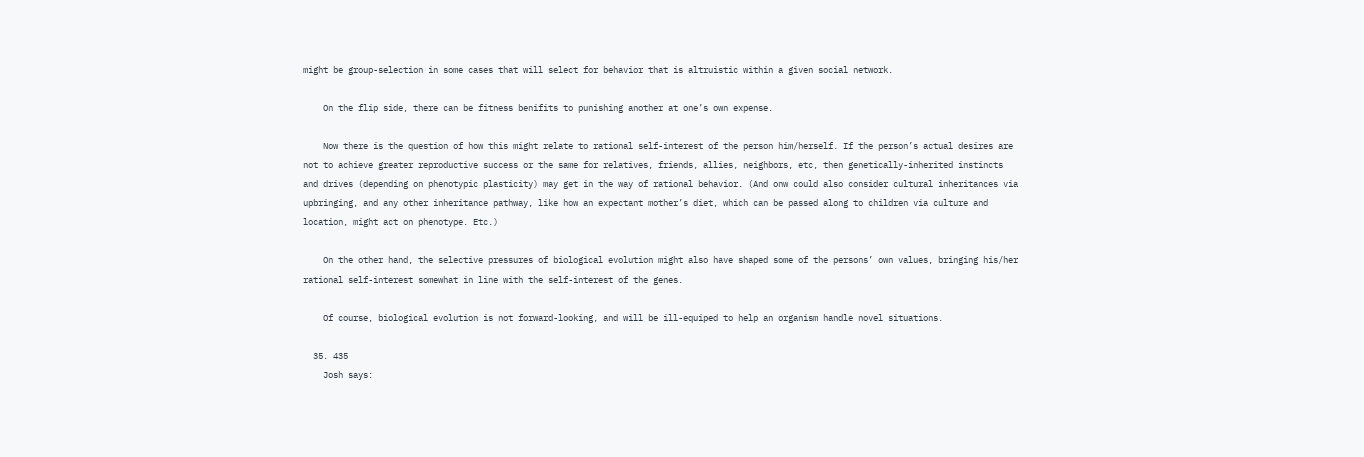might be group-selection in some cases that will select for behavior that is altruistic within a given social network.

    On the flip side, there can be fitness benifits to punishing another at one’s own expense.

    Now there is the question of how this might relate to rational self-interest of the person him/herself. If the person’s actual desires are not to achieve greater reproductive success or the same for relatives, friends, allies, neighbors, etc, then genetically-inherited instincts and drives (depending on phenotypic plasticity) may get in the way of rational behavior. (And onw could also consider cultural inheritances via upbringing, and any other inheritance pathway, like how an expectant mother’s diet, which can be passed along to children via culture and location, might act on phenotype. Etc.)

    On the other hand, the selective pressures of biological evolution might also have shaped some of the persons’ own values, bringing his/her rational self-interest somewhat in line with the self-interest of the genes.

    Of course, biological evolution is not forward-looking, and will be ill-equiped to help an organism handle novel situations.

  35. 435
    Josh says: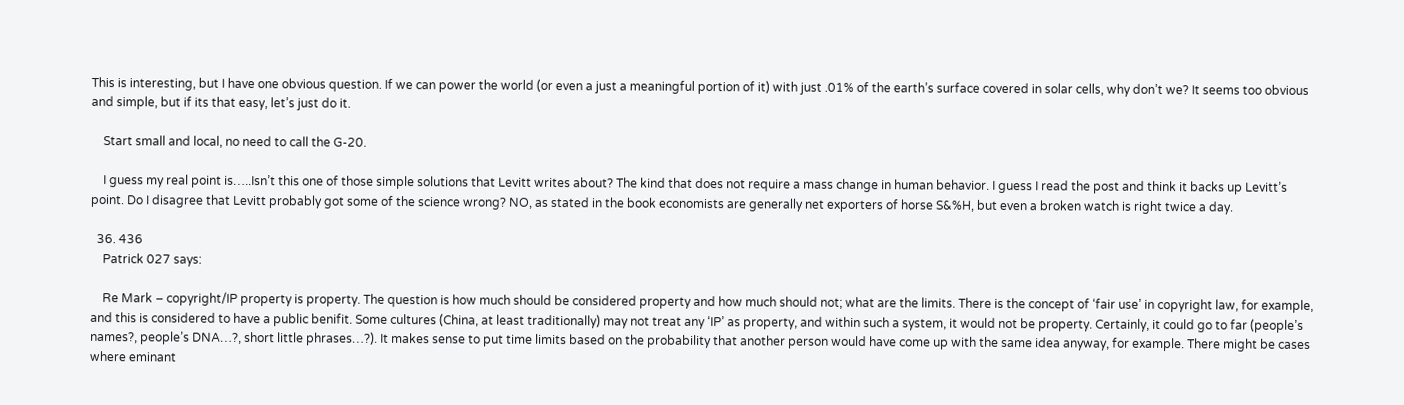This is interesting, but I have one obvious question. If we can power the world (or even a just a meaningful portion of it) with just .01% of the earth’s surface covered in solar cells, why don’t we? It seems too obvious and simple, but if its that easy, let’s just do it.

    Start small and local, no need to call the G-20.

    I guess my real point is…..Isn’t this one of those simple solutions that Levitt writes about? The kind that does not require a mass change in human behavior. I guess I read the post and think it backs up Levitt’s point. Do I disagree that Levitt probably got some of the science wrong? NO, as stated in the book economists are generally net exporters of horse S&%H, but even a broken watch is right twice a day.

  36. 436
    Patrick 027 says:

    Re Mark – copyright/IP property is property. The question is how much should be considered property and how much should not; what are the limits. There is the concept of ‘fair use’ in copyright law, for example, and this is considered to have a public benifit. Some cultures (China, at least traditionally) may not treat any ‘IP’ as property, and within such a system, it would not be property. Certainly, it could go to far (people’s names?, people’s DNA…?, short little phrases…?). It makes sense to put time limits based on the probability that another person would have come up with the same idea anyway, for example. There might be cases where eminant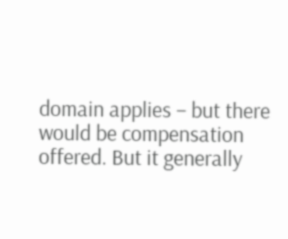domain applies – but there would be compensation offered. But it generally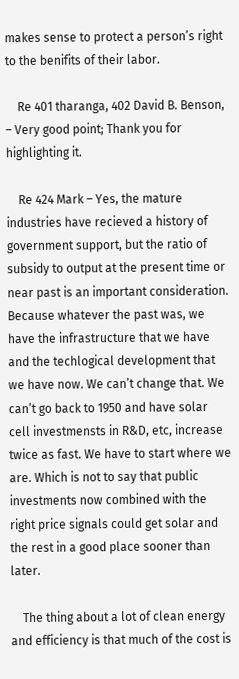makes sense to protect a person’s right to the benifits of their labor.

    Re 401 tharanga, 402 David B. Benson, – Very good point; Thank you for highlighting it.

    Re 424 Mark – Yes, the mature industries have recieved a history of government support, but the ratio of subsidy to output at the present time or near past is an important consideration. Because whatever the past was, we have the infrastructure that we have and the techlogical development that we have now. We can’t change that. We can’t go back to 1950 and have solar cell investmensts in R&D, etc, increase twice as fast. We have to start where we are. Which is not to say that public investments now combined with the right price signals could get solar and the rest in a good place sooner than later.

    The thing about a lot of clean energy and efficiency is that much of the cost is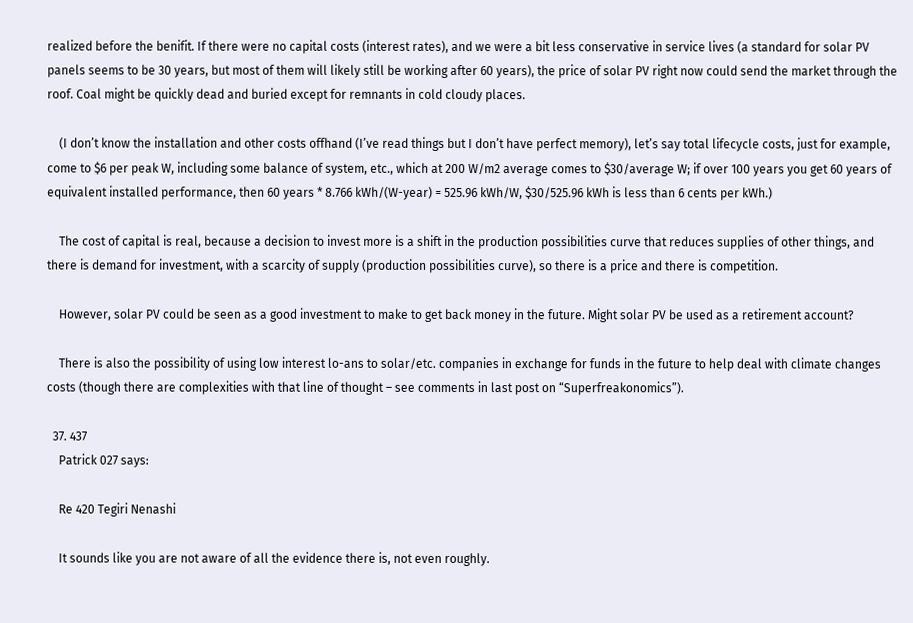realized before the benifit. If there were no capital costs (interest rates), and we were a bit less conservative in service lives (a standard for solar PV panels seems to be 30 years, but most of them will likely still be working after 60 years), the price of solar PV right now could send the market through the roof. Coal might be quickly dead and buried except for remnants in cold cloudy places.

    (I don’t know the installation and other costs offhand (I’ve read things but I don’t have perfect memory), let’s say total lifecycle costs, just for example, come to $6 per peak W, including some balance of system, etc., which at 200 W/m2 average comes to $30/average W; if over 100 years you get 60 years of equivalent installed performance, then 60 years * 8.766 kWh/(W-year) = 525.96 kWh/W, $30/525.96 kWh is less than 6 cents per kWh.)

    The cost of capital is real, because a decision to invest more is a shift in the production possibilities curve that reduces supplies of other things, and there is demand for investment, with a scarcity of supply (production possibilities curve), so there is a price and there is competition.

    However, solar PV could be seen as a good investment to make to get back money in the future. Might solar PV be used as a retirement account?

    There is also the possibility of using low interest lo-ans to solar/etc. companies in exchange for funds in the future to help deal with climate changes costs (though there are complexities with that line of thought – see comments in last post on “Superfreakonomics”).

  37. 437
    Patrick 027 says:

    Re 420 Tegiri Nenashi

    It sounds like you are not aware of all the evidence there is, not even roughly.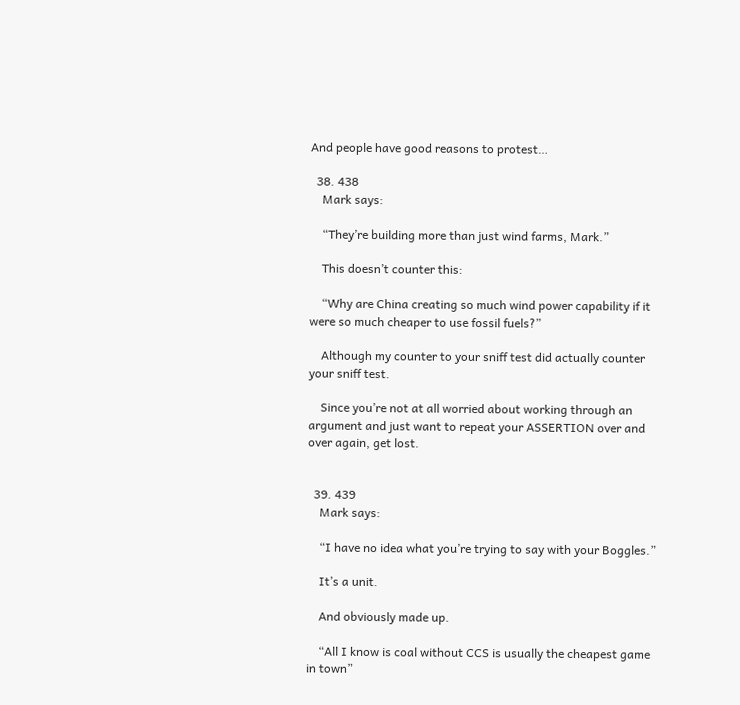And people have good reasons to protest…

  38. 438
    Mark says:

    “They’re building more than just wind farms, Mark.”

    This doesn’t counter this:

    “Why are China creating so much wind power capability if it were so much cheaper to use fossil fuels?”

    Although my counter to your sniff test did actually counter your sniff test.

    Since you’re not at all worried about working through an argument and just want to repeat your ASSERTION over and over again, get lost.


  39. 439
    Mark says:

    “I have no idea what you’re trying to say with your Boggles.”

    It’s a unit.

    And obviously made up.

    “All I know is coal without CCS is usually the cheapest game in town”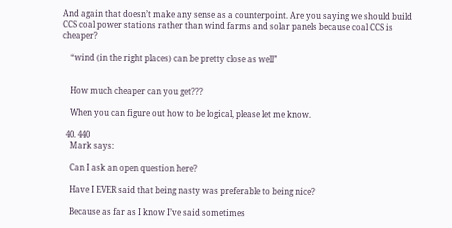And again that doesn’t make any sense as a counterpoint. Are you saying we should build CCS coal power stations rather than wind farms and solar panels because coal CCS is cheaper?

    “wind (in the right places) can be pretty close as well”


    How much cheaper can you get???

    When you can figure out how to be logical, please let me know.

  40. 440
    Mark says:

    Can I ask an open question here?

    Have I EVER said that being nasty was preferable to being nice?

    Because as far as I know I’ve said sometimes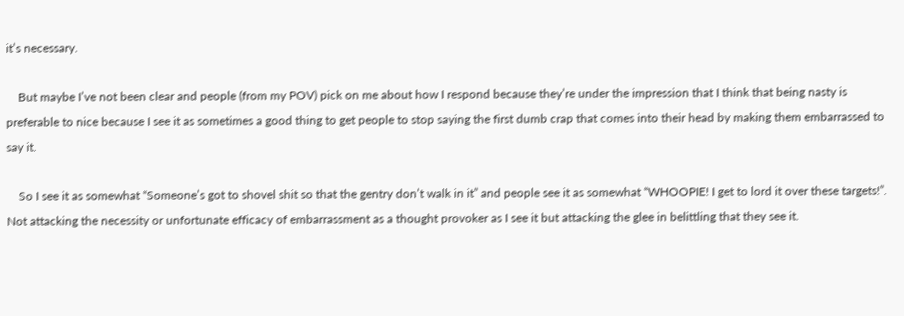it’s necessary.

    But maybe I’ve not been clear and people (from my POV) pick on me about how I respond because they’re under the impression that I think that being nasty is preferable to nice because I see it as sometimes a good thing to get people to stop saying the first dumb crap that comes into their head by making them embarrassed to say it.

    So I see it as somewhat “Someone’s got to shovel shit so that the gentry don’t walk in it” and people see it as somewhat “WHOOPIE! I get to lord it over these targets!”. Not attacking the necessity or unfortunate efficacy of embarrassment as a thought provoker as I see it but attacking the glee in belittling that they see it.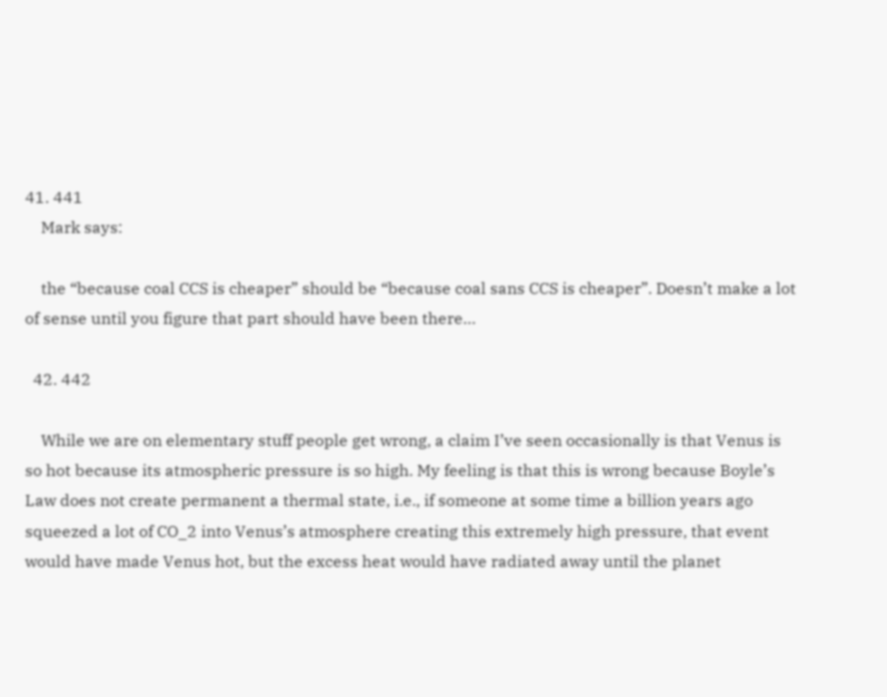41. 441
    Mark says:

    the “because coal CCS is cheaper” should be “because coal sans CCS is cheaper”. Doesn’t make a lot of sense until you figure that part should have been there…

  42. 442

    While we are on elementary stuff people get wrong, a claim I’ve seen occasionally is that Venus is so hot because its atmospheric pressure is so high. My feeling is that this is wrong because Boyle’s Law does not create permanent a thermal state, i.e., if someone at some time a billion years ago squeezed a lot of CO_2 into Venus’s atmosphere creating this extremely high pressure, that event would have made Venus hot, but the excess heat would have radiated away until the planet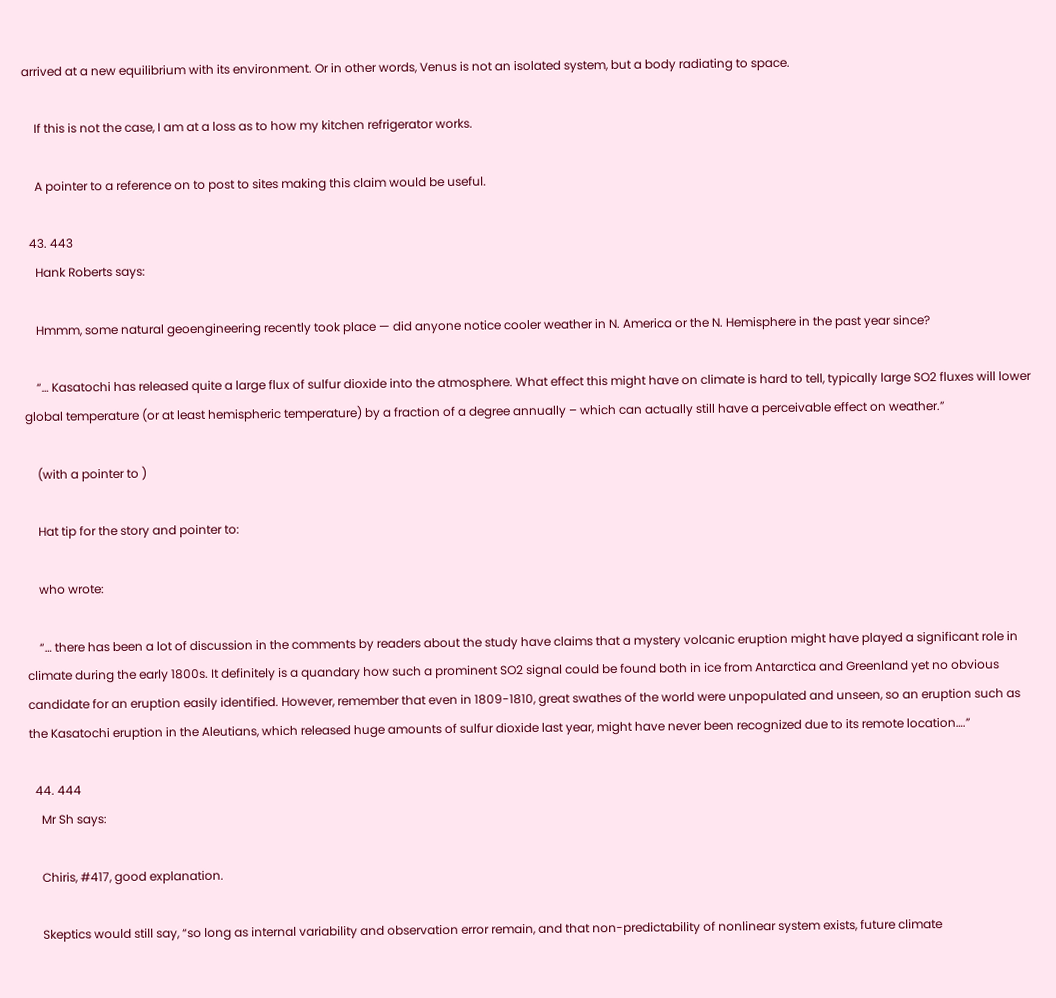arrived at a new equilibrium with its environment. Or in other words, Venus is not an isolated system, but a body radiating to space.

    If this is not the case, I am at a loss as to how my kitchen refrigerator works.

    A pointer to a reference on to post to sites making this claim would be useful.

  43. 443
    Hank Roberts says:

    Hmmm, some natural geoengineering recently took place — did anyone notice cooler weather in N. America or the N. Hemisphere in the past year since?

    “… Kasatochi has released quite a large flux of sulfur dioxide into the atmosphere. What effect this might have on climate is hard to tell, typically large SO2 fluxes will lower global temperature (or at least hemispheric temperature) by a fraction of a degree annually – which can actually still have a perceivable effect on weather.”

    (with a pointer to )

    Hat tip for the story and pointer to:

    who wrote:

    “… there has been a lot of discussion in the comments by readers about the study have claims that a mystery volcanic eruption might have played a significant role in climate during the early 1800s. It definitely is a quandary how such a prominent SO2 signal could be found both in ice from Antarctica and Greenland yet no obvious candidate for an eruption easily identified. However, remember that even in 1809-1810, great swathes of the world were unpopulated and unseen, so an eruption such as the Kasatochi eruption in the Aleutians, which released huge amounts of sulfur dioxide last year, might have never been recognized due to its remote location….”

  44. 444
    Mr Sh says:

    Chiris, #417, good explanation.

    Skeptics would still say, “so long as internal variability and observation error remain, and that non-predictability of nonlinear system exists, future climate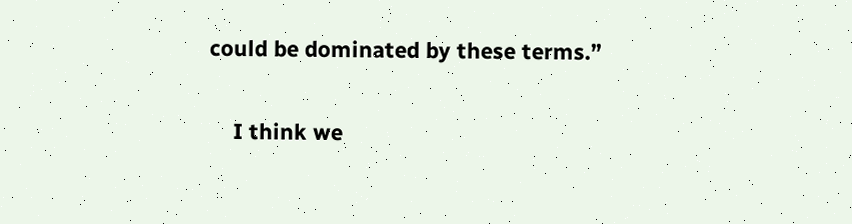could be dominated by these terms.”

    I think we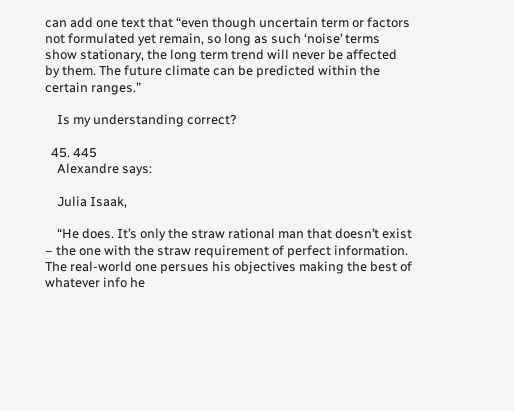can add one text that “even though uncertain term or factors not formulated yet remain, so long as such ‘noise’ terms show stationary, the long term trend will never be affected by them. The future climate can be predicted within the certain ranges.”

    Is my understanding correct?

  45. 445
    Alexandre says:

    Julia Isaak,

    “He does. It’s only the straw rational man that doesn’t exist – the one with the straw requirement of perfect information. The real-world one persues his objectives making the best of whatever info he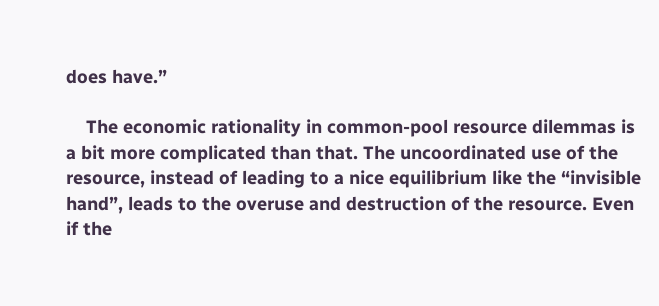does have.”

    The economic rationality in common-pool resource dilemmas is a bit more complicated than that. The uncoordinated use of the resource, instead of leading to a nice equilibrium like the “invisible hand”, leads to the overuse and destruction of the resource. Even if the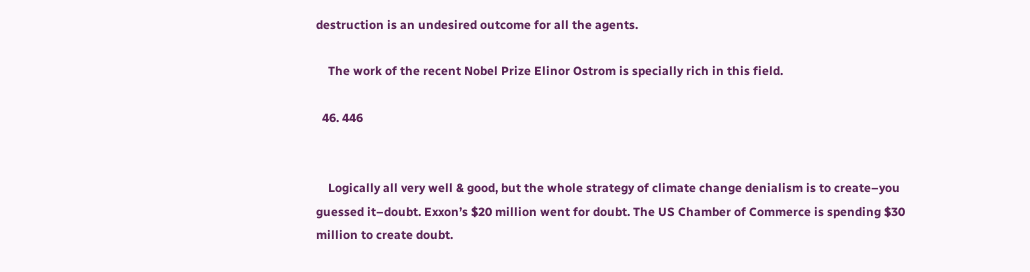destruction is an undesired outcome for all the agents.

    The work of the recent Nobel Prize Elinor Ostrom is specially rich in this field.

  46. 446


    Logically all very well & good, but the whole strategy of climate change denialism is to create–you guessed it–doubt. Exxon’s $20 million went for doubt. The US Chamber of Commerce is spending $30 million to create doubt.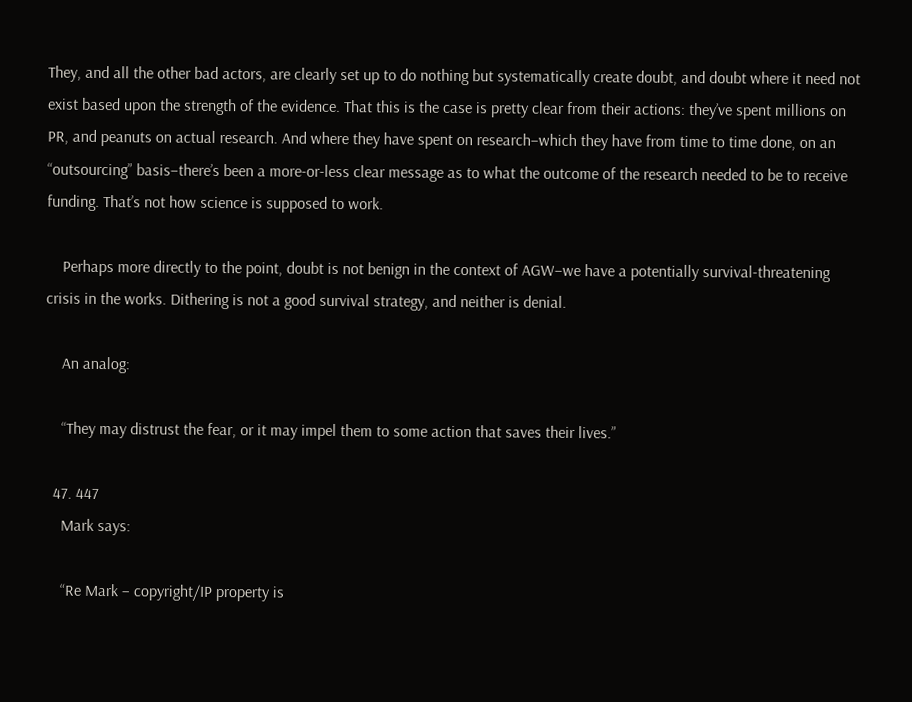They, and all the other bad actors, are clearly set up to do nothing but systematically create doubt, and doubt where it need not exist based upon the strength of the evidence. That this is the case is pretty clear from their actions: they’ve spent millions on PR, and peanuts on actual research. And where they have spent on research–which they have from time to time done, on an “outsourcing” basis–there’s been a more-or-less clear message as to what the outcome of the research needed to be to receive funding. That’s not how science is supposed to work.

    Perhaps more directly to the point, doubt is not benign in the context of AGW–we have a potentially survival-threatening crisis in the works. Dithering is not a good survival strategy, and neither is denial.

    An analog:

    “They may distrust the fear, or it may impel them to some action that saves their lives.”

  47. 447
    Mark says:

    “Re Mark – copyright/IP property is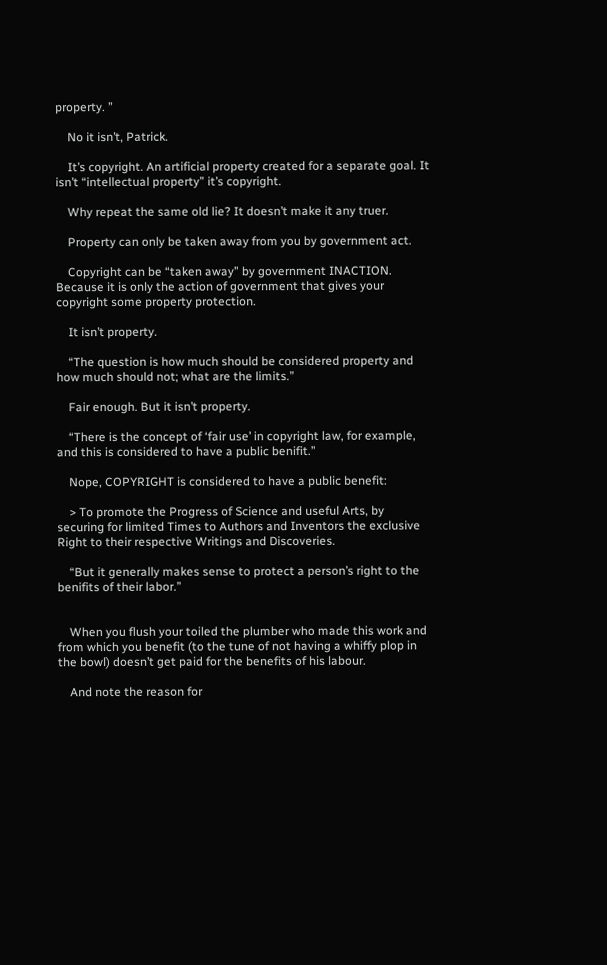property. ”

    No it isn’t, Patrick.

    It’s copyright. An artificial property created for a separate goal. It isn’t “intellectual property” it’s copyright.

    Why repeat the same old lie? It doesn’t make it any truer.

    Property can only be taken away from you by government act.

    Copyright can be “taken away” by government INACTION. Because it is only the action of government that gives your copyright some property protection.

    It isn’t property.

    “The question is how much should be considered property and how much should not; what are the limits.”

    Fair enough. But it isn’t property.

    “There is the concept of ‘fair use’ in copyright law, for example, and this is considered to have a public benifit.”

    Nope, COPYRIGHT is considered to have a public benefit:

    > To promote the Progress of Science and useful Arts, by securing for limited Times to Authors and Inventors the exclusive Right to their respective Writings and Discoveries.

    “But it generally makes sense to protect a person’s right to the benifits of their labor.”


    When you flush your toiled the plumber who made this work and from which you benefit (to the tune of not having a whiffy plop in the bowl) doesn’t get paid for the benefits of his labour.

    And note the reason for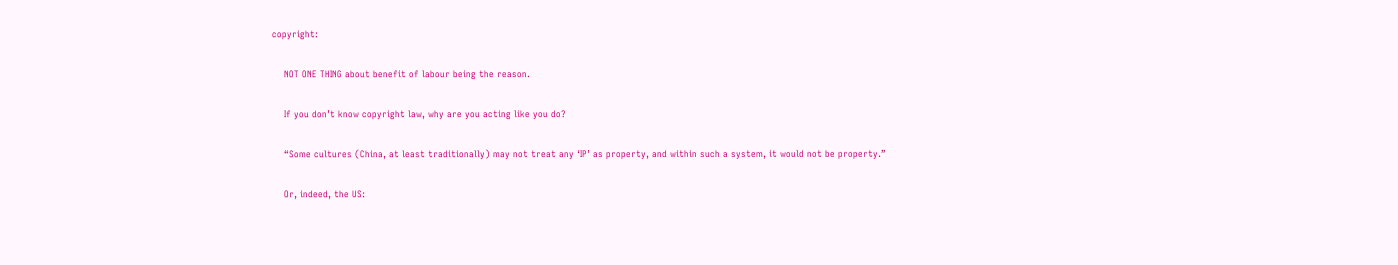copyright:

    NOT ONE THING about benefit of labour being the reason.

    If you don’t know copyright law, why are you acting like you do?

    “Some cultures (China, at least traditionally) may not treat any ‘IP’ as property, and within such a system, it would not be property.”

    Or, indeed, the US: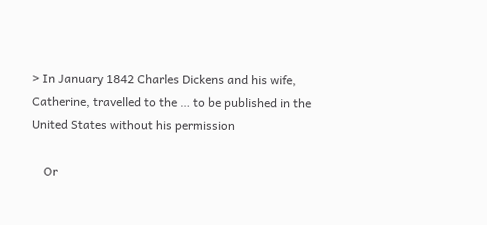> In January 1842 Charles Dickens and his wife, Catherine, travelled to the … to be published in the United States without his permission

    Or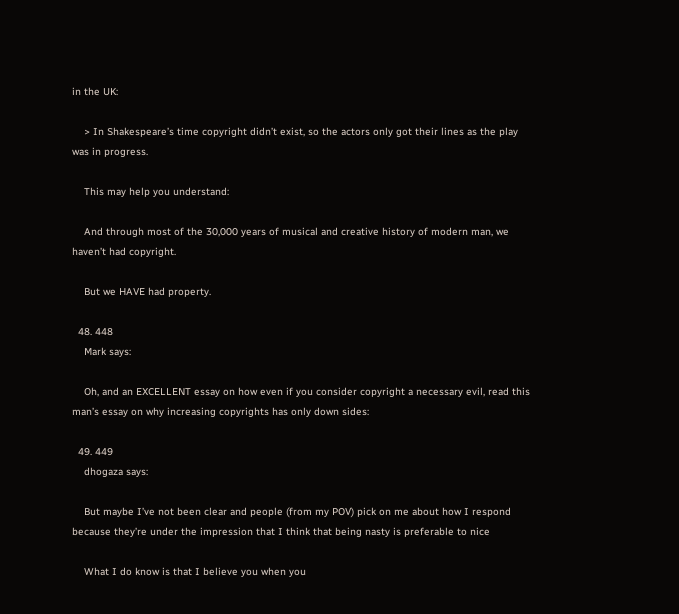in the UK:

    > In Shakespeare’s time copyright didn’t exist, so the actors only got their lines as the play was in progress.

    This may help you understand:

    And through most of the 30,000 years of musical and creative history of modern man, we haven’t had copyright.

    But we HAVE had property.

  48. 448
    Mark says:

    Oh, and an EXCELLENT essay on how even if you consider copyright a necessary evil, read this man’s essay on why increasing copyrights has only down sides:

  49. 449
    dhogaza says:

    But maybe I’ve not been clear and people (from my POV) pick on me about how I respond because they’re under the impression that I think that being nasty is preferable to nice

    What I do know is that I believe you when you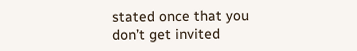stated once that you don’t get invited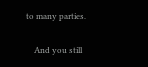to many parties.

    And you still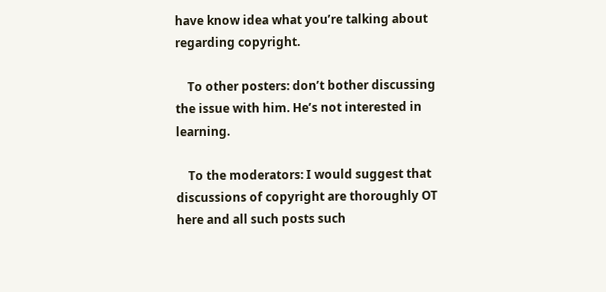have know idea what you’re talking about regarding copyright.

    To other posters: don’t bother discussing the issue with him. He’s not interested in learning.

    To the moderators: I would suggest that discussions of copyright are thoroughly OT here and all such posts such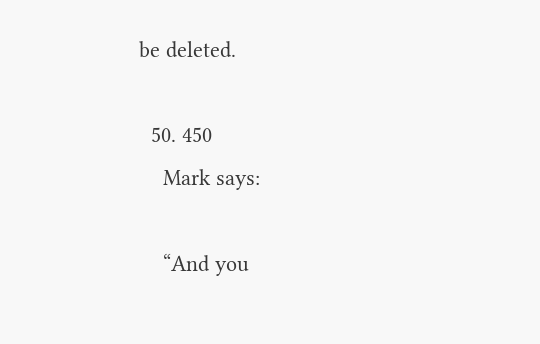be deleted.

  50. 450
    Mark says:

    “And you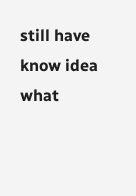still have know idea what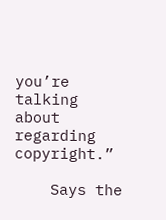you’re talking about regarding copyright.”

    Says the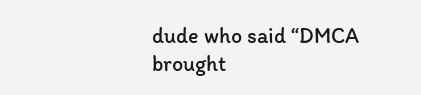dude who said “DMCA brought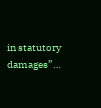in statutory damages”…